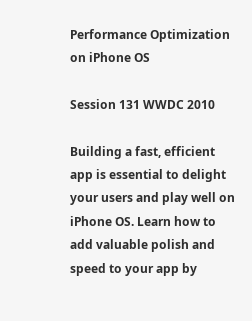Performance Optimization on iPhone OS

Session 131 WWDC 2010

Building a fast, efficient app is essential to delight your users and play well on iPhone OS. Learn how to add valuable polish and speed to your app by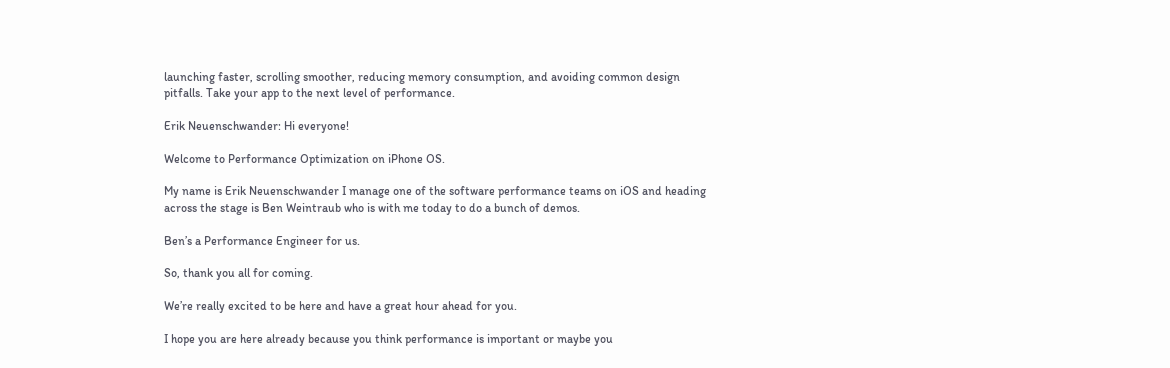launching faster, scrolling smoother, reducing memory consumption, and avoiding common design pitfalls. Take your app to the next level of performance.

Erik Neuenschwander: Hi everyone!

Welcome to Performance Optimization on iPhone OS.

My name is Erik Neuenschwander I manage one of the software performance teams on iOS and heading across the stage is Ben Weintraub who is with me today to do a bunch of demos.

Ben’s a Performance Engineer for us.

So, thank you all for coming.

We’re really excited to be here and have a great hour ahead for you.

I hope you are here already because you think performance is important or maybe you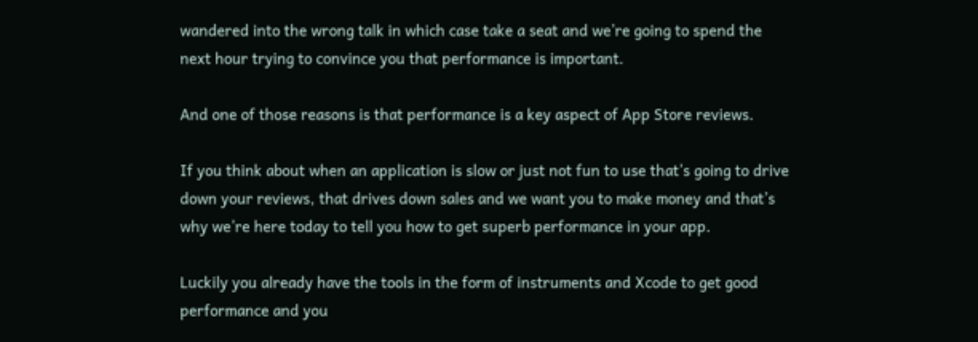wandered into the wrong talk in which case take a seat and we’re going to spend the next hour trying to convince you that performance is important.

And one of those reasons is that performance is a key aspect of App Store reviews.

If you think about when an application is slow or just not fun to use that’s going to drive down your reviews, that drives down sales and we want you to make money and that’s why we’re here today to tell you how to get superb performance in your app.

Luckily you already have the tools in the form of instruments and Xcode to get good performance and you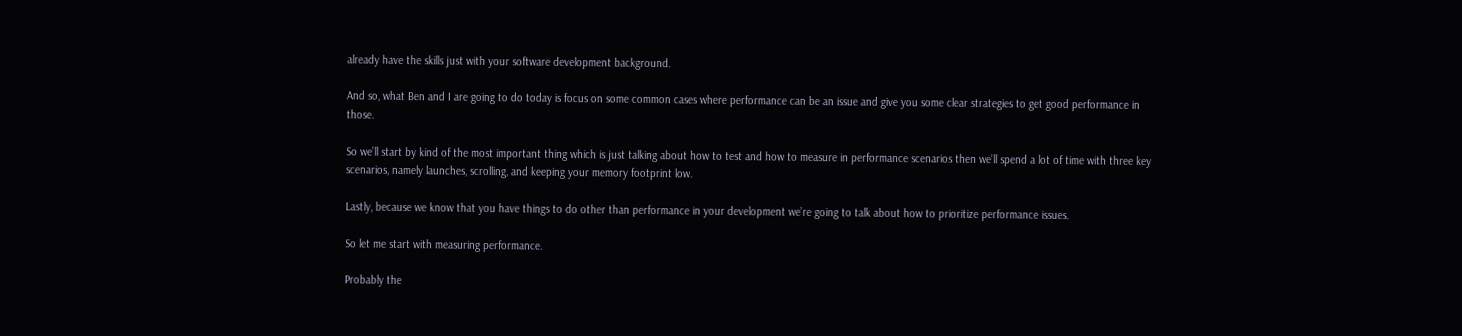already have the skills just with your software development background.

And so, what Ben and I are going to do today is focus on some common cases where performance can be an issue and give you some clear strategies to get good performance in those.

So we’ll start by kind of the most important thing which is just talking about how to test and how to measure in performance scenarios then we’ll spend a lot of time with three key scenarios, namely launches, scrolling, and keeping your memory footprint low.

Lastly, because we know that you have things to do other than performance in your development we’re going to talk about how to prioritize performance issues.

So let me start with measuring performance.

Probably the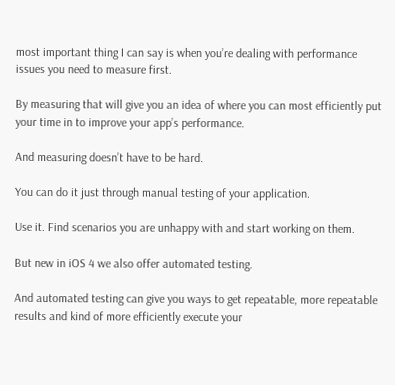most important thing I can say is when you’re dealing with performance issues you need to measure first.

By measuring that will give you an idea of where you can most efficiently put your time in to improve your app’s performance.

And measuring doesn’t have to be hard.

You can do it just through manual testing of your application.

Use it. Find scenarios you are unhappy with and start working on them.

But new in iOS 4 we also offer automated testing.

And automated testing can give you ways to get repeatable, more repeatable results and kind of more efficiently execute your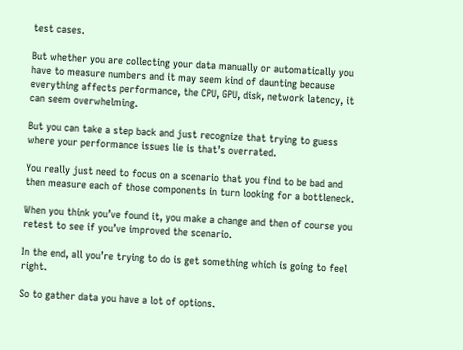test cases.

But whether you are collecting your data manually or automatically you have to measure numbers and it may seem kind of daunting because everything affects performance, the CPU, GPU, disk, network latency, it can seem overwhelming.

But you can take a step back and just recognize that trying to guess where your performance issues lie is that’s overrated.

You really just need to focus on a scenario that you find to be bad and then measure each of those components in turn looking for a bottleneck.

When you think you’ve found it, you make a change and then of course you retest to see if you’ve improved the scenario.

In the end, all you’re trying to do is get something which is going to feel right.

So to gather data you have a lot of options.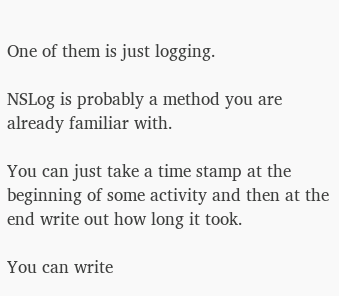One of them is just logging.

NSLog is probably a method you are already familiar with.

You can just take a time stamp at the beginning of some activity and then at the end write out how long it took.

You can write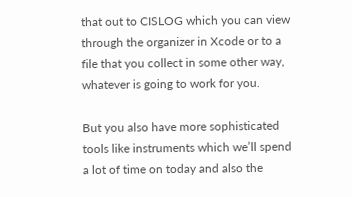that out to CISLOG which you can view through the organizer in Xcode or to a file that you collect in some other way, whatever is going to work for you.

But you also have more sophisticated tools like instruments which we’ll spend a lot of time on today and also the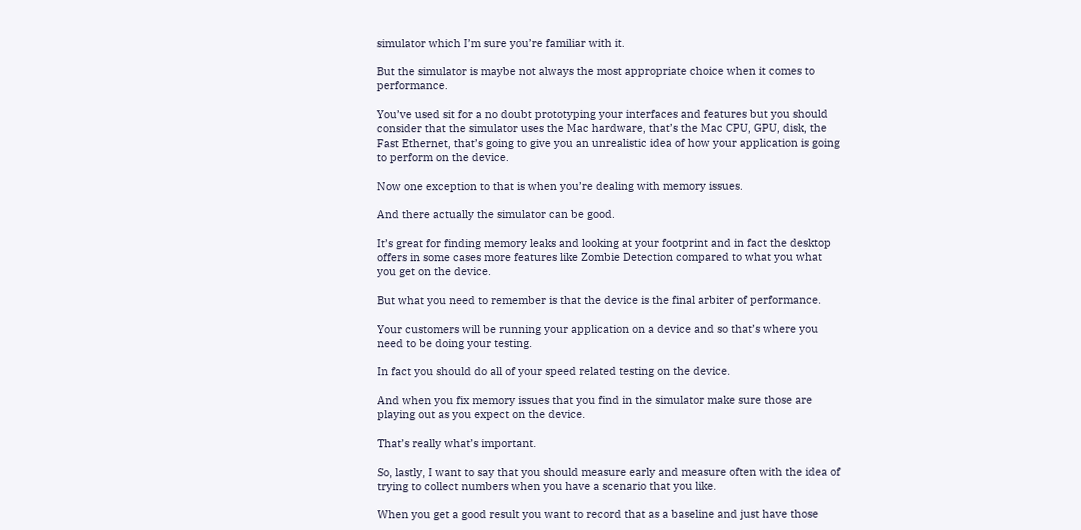simulator which I’m sure you’re familiar with it.

But the simulator is maybe not always the most appropriate choice when it comes to performance.

You’ve used sit for a no doubt prototyping your interfaces and features but you should consider that the simulator uses the Mac hardware, that’s the Mac CPU, GPU, disk, the Fast Ethernet, that’s going to give you an unrealistic idea of how your application is going to perform on the device.

Now one exception to that is when you’re dealing with memory issues.

And there actually the simulator can be good.

It’s great for finding memory leaks and looking at your footprint and in fact the desktop offers in some cases more features like Zombie Detection compared to what you what you get on the device.

But what you need to remember is that the device is the final arbiter of performance.

Your customers will be running your application on a device and so that’s where you need to be doing your testing.

In fact you should do all of your speed related testing on the device.

And when you fix memory issues that you find in the simulator make sure those are playing out as you expect on the device.

That’s really what’s important.

So, lastly, I want to say that you should measure early and measure often with the idea of trying to collect numbers when you have a scenario that you like.

When you get a good result you want to record that as a baseline and just have those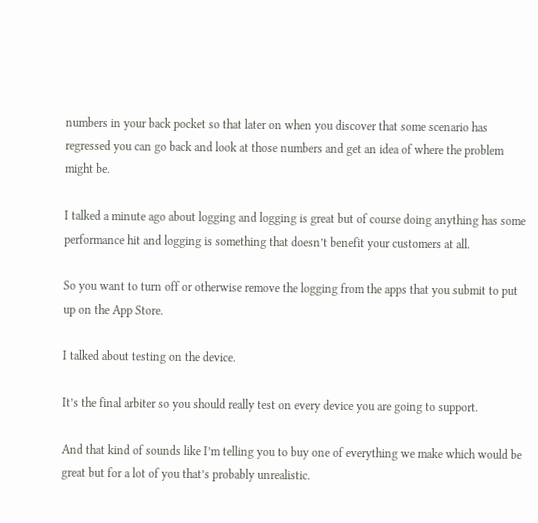numbers in your back pocket so that later on when you discover that some scenario has regressed you can go back and look at those numbers and get an idea of where the problem might be.

I talked a minute ago about logging and logging is great but of course doing anything has some performance hit and logging is something that doesn’t benefit your customers at all.

So you want to turn off or otherwise remove the logging from the apps that you submit to put up on the App Store.

I talked about testing on the device.

It’s the final arbiter so you should really test on every device you are going to support.

And that kind of sounds like I’m telling you to buy one of everything we make which would be great but for a lot of you that’s probably unrealistic.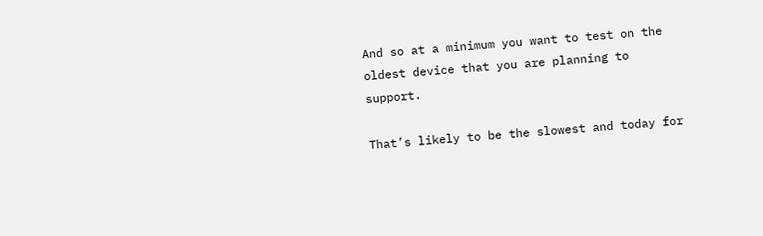And so at a minimum you want to test on the oldest device that you are planning to support.

That’s likely to be the slowest and today for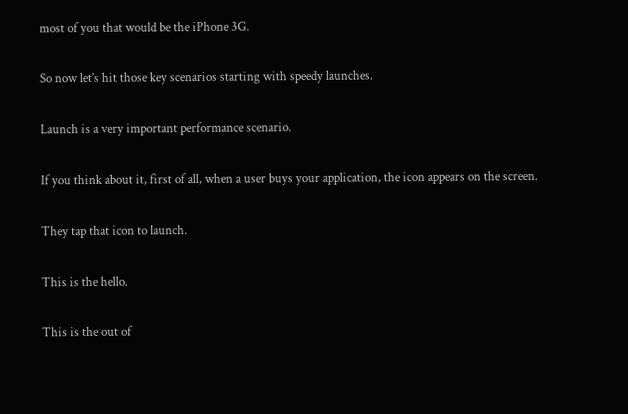most of you that would be the iPhone 3G.

So now let’s hit those key scenarios starting with speedy launches.

Launch is a very important performance scenario.

If you think about it, first of all, when a user buys your application, the icon appears on the screen.

They tap that icon to launch.

This is the hello.

This is the out of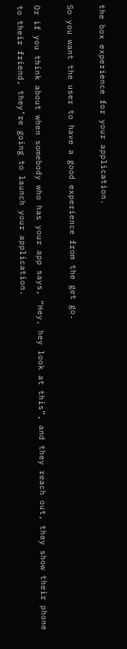the box experience for your application.

So you want the user to have a good experience from the get go.

Or if you think about when somebody who has your app says, “Hey, hey look at this”, and they reach out, they show their phone to their friend, they’re going to launch your application.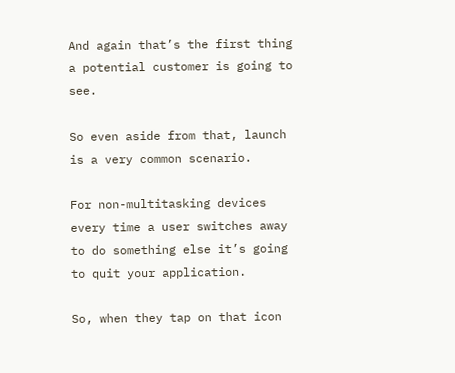And again that’s the first thing a potential customer is going to see.

So even aside from that, launch is a very common scenario.

For non-multitasking devices every time a user switches away to do something else it’s going to quit your application.

So, when they tap on that icon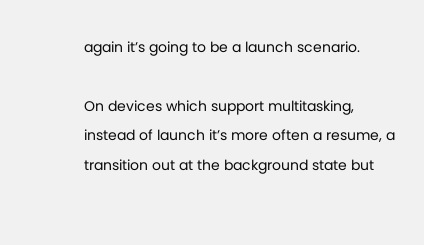again it’s going to be a launch scenario.

On devices which support multitasking, instead of launch it’s more often a resume, a transition out at the background state but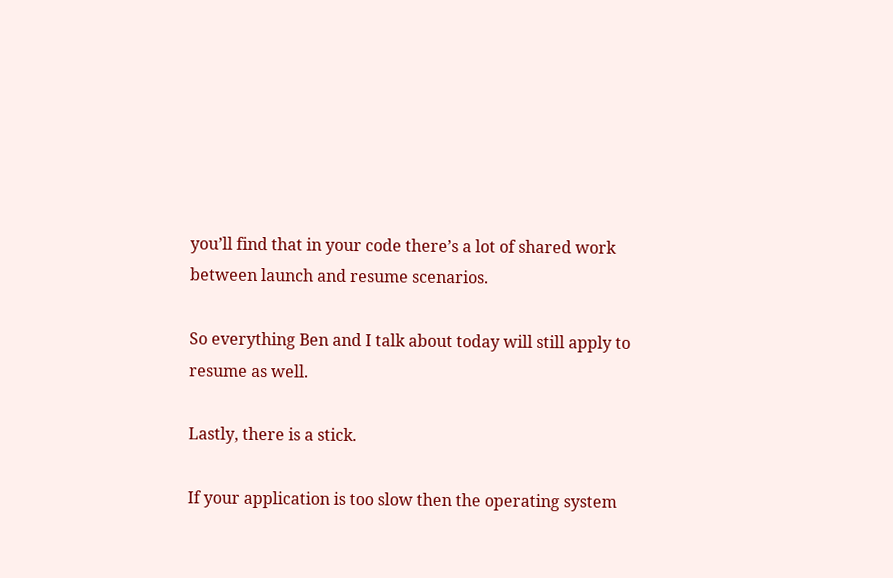you’ll find that in your code there’s a lot of shared work between launch and resume scenarios.

So everything Ben and I talk about today will still apply to resume as well.

Lastly, there is a stick.

If your application is too slow then the operating system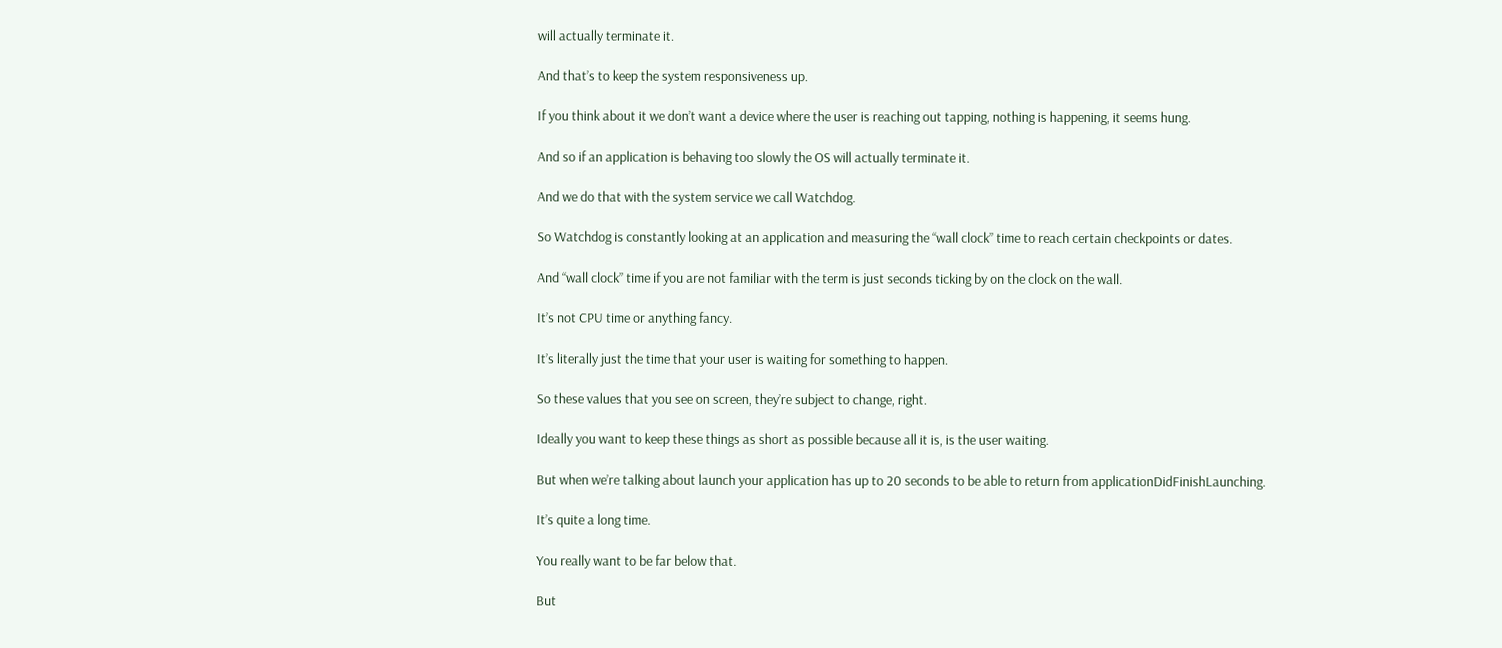will actually terminate it.

And that’s to keep the system responsiveness up.

If you think about it we don’t want a device where the user is reaching out tapping, nothing is happening, it seems hung.

And so if an application is behaving too slowly the OS will actually terminate it.

And we do that with the system service we call Watchdog.

So Watchdog is constantly looking at an application and measuring the “wall clock” time to reach certain checkpoints or dates.

And “wall clock” time if you are not familiar with the term is just seconds ticking by on the clock on the wall.

It’s not CPU time or anything fancy.

It’s literally just the time that your user is waiting for something to happen.

So these values that you see on screen, they’re subject to change, right.

Ideally you want to keep these things as short as possible because all it is, is the user waiting.

But when we’re talking about launch your application has up to 20 seconds to be able to return from applicationDidFinishLaunching.

It’s quite a long time.

You really want to be far below that.

But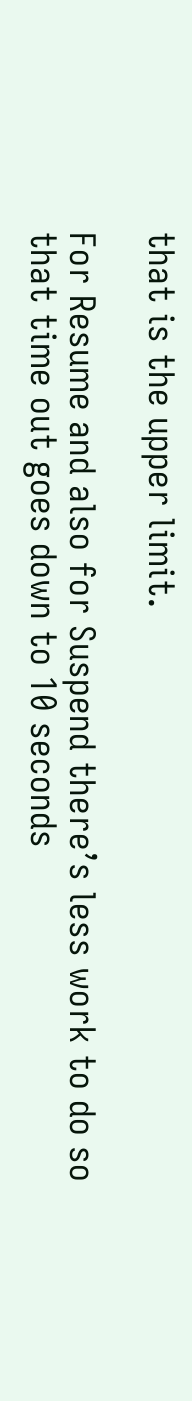that is the upper limit.

For Resume and also for Suspend there’s less work to do so that time out goes down to 10 seconds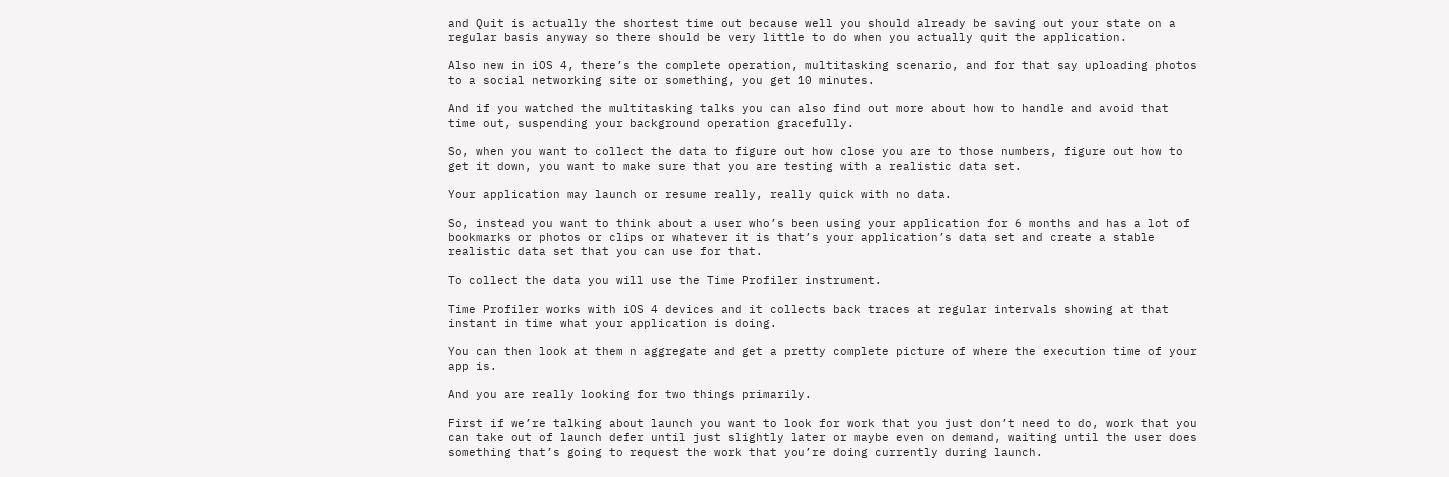and Quit is actually the shortest time out because well you should already be saving out your state on a regular basis anyway so there should be very little to do when you actually quit the application.

Also new in iOS 4, there’s the complete operation, multitasking scenario, and for that say uploading photos to a social networking site or something, you get 10 minutes.

And if you watched the multitasking talks you can also find out more about how to handle and avoid that time out, suspending your background operation gracefully.

So, when you want to collect the data to figure out how close you are to those numbers, figure out how to get it down, you want to make sure that you are testing with a realistic data set.

Your application may launch or resume really, really quick with no data.

So, instead you want to think about a user who’s been using your application for 6 months and has a lot of bookmarks or photos or clips or whatever it is that’s your application’s data set and create a stable realistic data set that you can use for that.

To collect the data you will use the Time Profiler instrument.

Time Profiler works with iOS 4 devices and it collects back traces at regular intervals showing at that instant in time what your application is doing.

You can then look at them n aggregate and get a pretty complete picture of where the execution time of your app is.

And you are really looking for two things primarily.

First if we’re talking about launch you want to look for work that you just don’t need to do, work that you can take out of launch defer until just slightly later or maybe even on demand, waiting until the user does something that’s going to request the work that you’re doing currently during launch.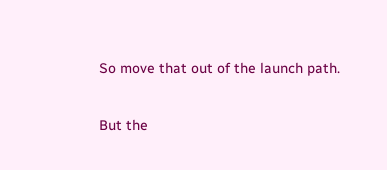So move that out of the launch path.

But the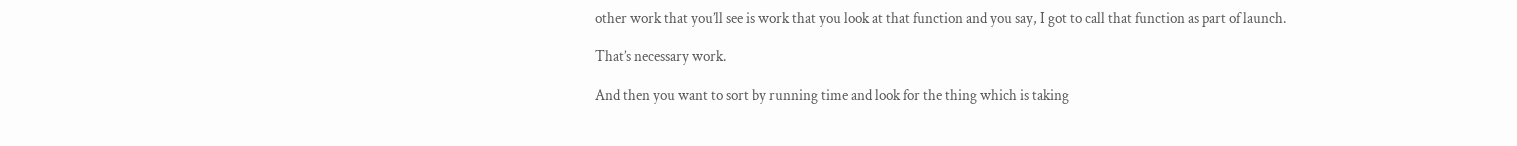other work that you’ll see is work that you look at that function and you say, I got to call that function as part of launch.

That’s necessary work.

And then you want to sort by running time and look for the thing which is taking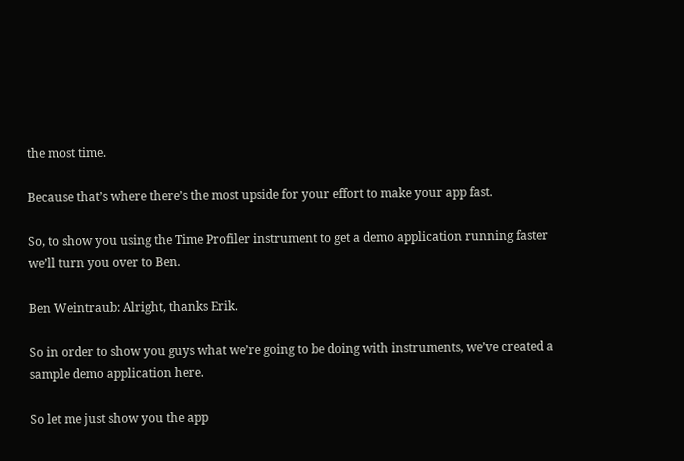the most time.

Because that’s where there’s the most upside for your effort to make your app fast.

So, to show you using the Time Profiler instrument to get a demo application running faster we’ll turn you over to Ben.

Ben Weintraub: Alright, thanks Erik.

So in order to show you guys what we’re going to be doing with instruments, we’ve created a sample demo application here.

So let me just show you the app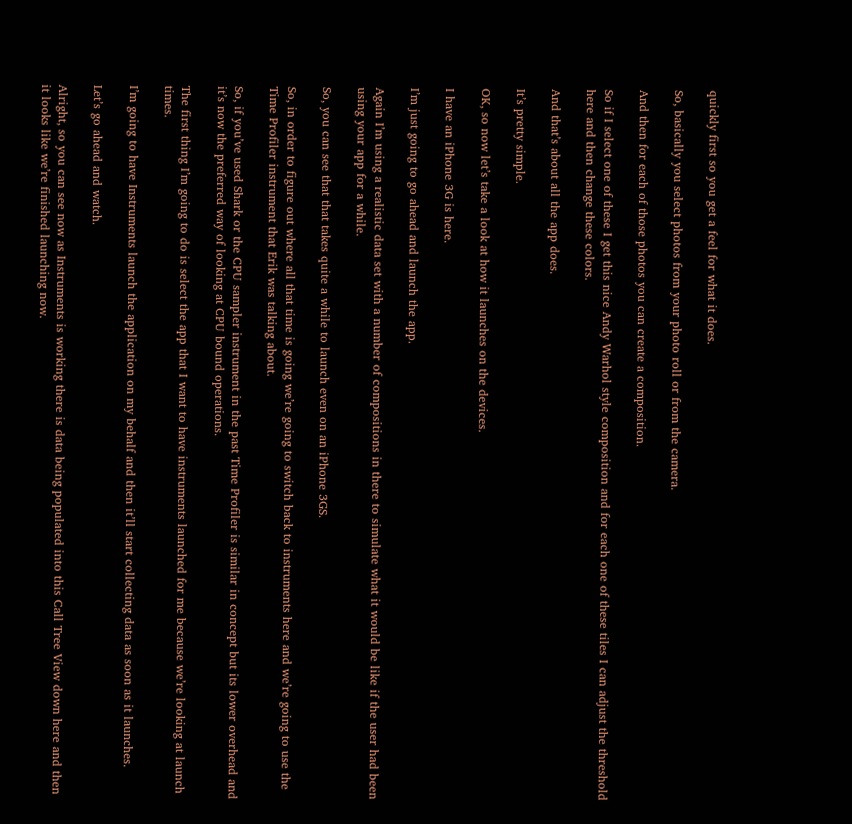quickly first so you get a feel for what it does.

So, basically you select photos from your photo roll or from the camera.

And then for each of those photos you can create a composition.

So if I select one of these I get this nice Andy Warhol style composition and for each one of these tiles I can adjust the threshold here and then change these colors.

And that’s about all the app does.

It’s pretty simple.

OK, so now let’s take a look at how it launches on the devices.

I have an iPhone 3G is here.

I’m just going to go ahead and launch the app.

Again I’m using a realistic data set with a number of compositions in there to simulate what it would be like if the user had been using your app for a while.

So, you can see that that takes quite a while to launch even on an iPhone 3GS.

So, in order to figure out where all that time is going we’re going to switch back to instruments here and we’re going to use the Time Profiler instrument that Erik was talking about.

So, if you’ve used Shark or the CPU sampler instrument in the past Time Profiler is similar in concept but its lower overhead and it’s now the preferred way of looking at CPU bound operations.

The first thing I’m going to do is select the app that I want to have instruments launched for me because we’re looking at launch times.

I’m going to have Instruments launch the application on my behalf and then it’ll start collecting data as soon as it launches.

Let’s go ahead and watch.

Alright, so you can see now as Instruments is working there is data being populated into this Call Tree View down here and then it looks like we’re finished launching now.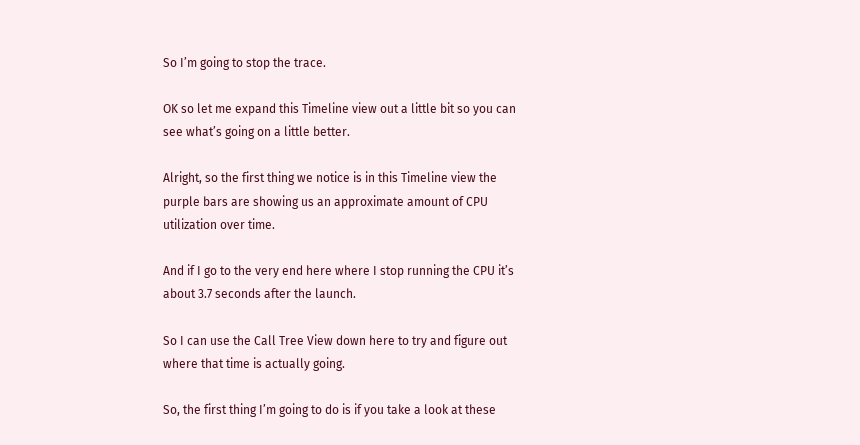So I’m going to stop the trace.

OK so let me expand this Timeline view out a little bit so you can see what’s going on a little better.

Alright, so the first thing we notice is in this Timeline view the purple bars are showing us an approximate amount of CPU utilization over time.

And if I go to the very end here where I stop running the CPU it’s about 3.7 seconds after the launch.

So I can use the Call Tree View down here to try and figure out where that time is actually going.

So, the first thing I’m going to do is if you take a look at these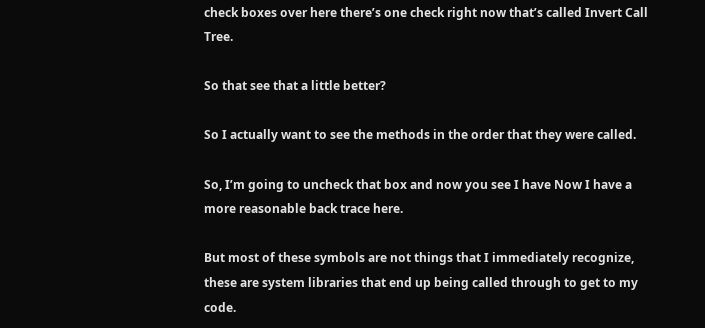check boxes over here there’s one check right now that’s called Invert Call Tree.

So that see that a little better?

So I actually want to see the methods in the order that they were called.

So, I’m going to uncheck that box and now you see I have Now I have a more reasonable back trace here.

But most of these symbols are not things that I immediately recognize, these are system libraries that end up being called through to get to my code.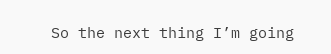So the next thing I’m going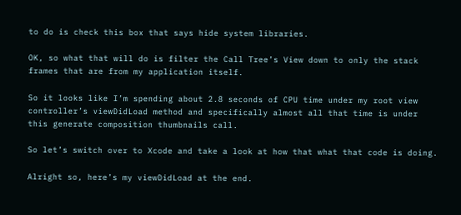to do is check this box that says hide system libraries.

OK, so what that will do is filter the Call Tree’s View down to only the stack frames that are from my application itself.

So it looks like I’m spending about 2.8 seconds of CPU time under my root view controller’s viewDidLoad method and specifically almost all that time is under this generate composition thumbnails call.

So let’s switch over to Xcode and take a look at how that what that code is doing.

Alright so, here’s my viewDidLoad at the end.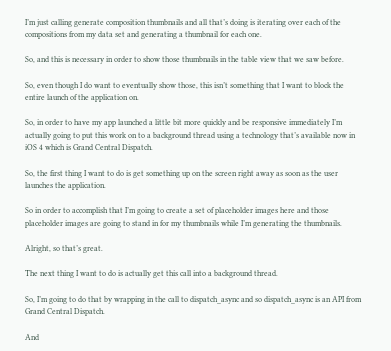I’m just calling generate composition thumbnails and all that’s doing is iterating over each of the compositions from my data set and generating a thumbnail for each one.

So, and this is necessary in order to show those thumbnails in the table view that we saw before.

So, even though I do want to eventually show those, this isn’t something that I want to block the entire launch of the application on.

So, in order to have my app launched a little bit more quickly and be responsive immediately I’m actually going to put this work on to a background thread using a technology that’s available now in iOS 4 which is Grand Central Dispatch.

So, the first thing I want to do is get something up on the screen right away as soon as the user launches the application.

So in order to accomplish that I’m going to create a set of placeholder images here and those placeholder images are going to stand in for my thumbnails while I’m generating the thumbnails.

Alright, so that’s great.

The next thing I want to do is actually get this call into a background thread.

So, I’m going to do that by wrapping in the call to dispatch_async and so dispatch_async is an API from Grand Central Dispatch.

And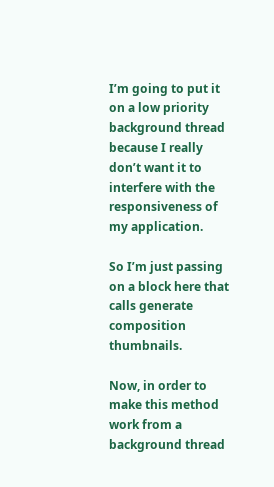I’m going to put it on a low priority background thread because I really don’t want it to interfere with the responsiveness of my application.

So I’m just passing on a block here that calls generate composition thumbnails.

Now, in order to make this method work from a background thread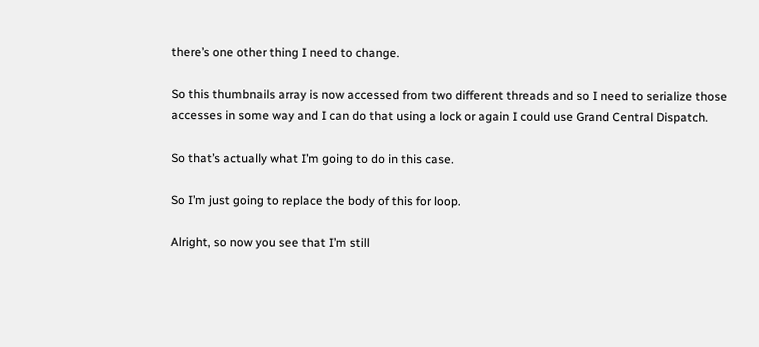there’s one other thing I need to change.

So this thumbnails array is now accessed from two different threads and so I need to serialize those accesses in some way and I can do that using a lock or again I could use Grand Central Dispatch.

So that’s actually what I’m going to do in this case.

So I’m just going to replace the body of this for loop.

Alright, so now you see that I’m still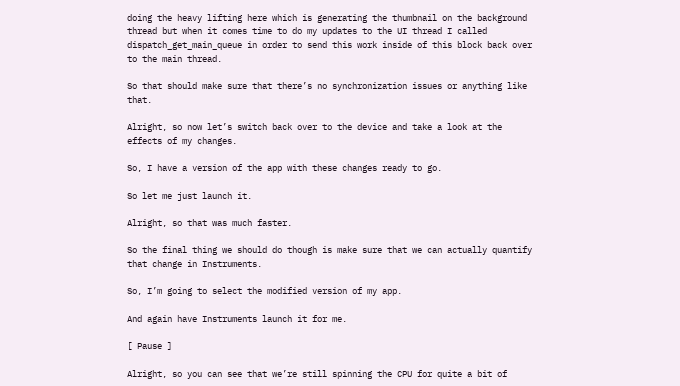doing the heavy lifting here which is generating the thumbnail on the background thread but when it comes time to do my updates to the UI thread I called dispatch_get_main_queue in order to send this work inside of this block back over to the main thread.

So that should make sure that there’s no synchronization issues or anything like that.

Alright, so now let’s switch back over to the device and take a look at the effects of my changes.

So, I have a version of the app with these changes ready to go.

So let me just launch it.

Alright, so that was much faster.

So the final thing we should do though is make sure that we can actually quantify that change in Instruments.

So, I’m going to select the modified version of my app.

And again have Instruments launch it for me.

[ Pause ]

Alright, so you can see that we’re still spinning the CPU for quite a bit of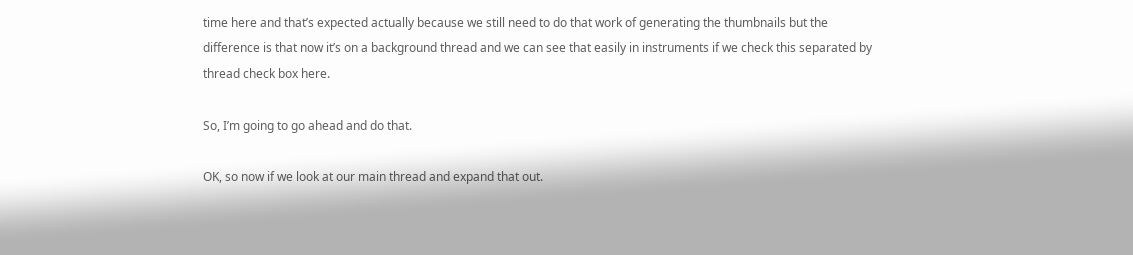time here and that’s expected actually because we still need to do that work of generating the thumbnails but the difference is that now it’s on a background thread and we can see that easily in instruments if we check this separated by thread check box here.

So, I’m going to go ahead and do that.

OK, so now if we look at our main thread and expand that out.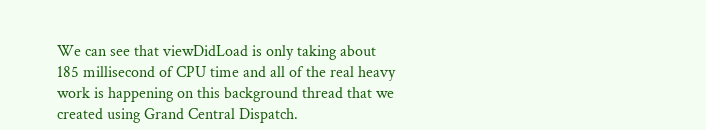We can see that viewDidLoad is only taking about 185 millisecond of CPU time and all of the real heavy work is happening on this background thread that we created using Grand Central Dispatch.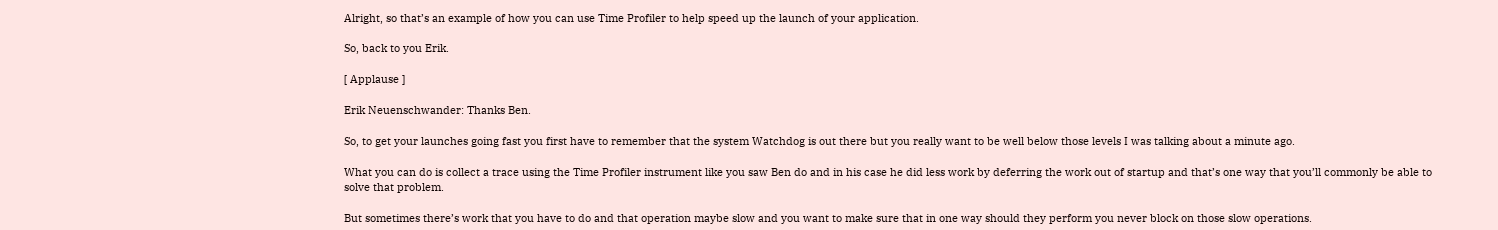Alright, so that’s an example of how you can use Time Profiler to help speed up the launch of your application.

So, back to you Erik.

[ Applause ]

Erik Neuenschwander: Thanks Ben.

So, to get your launches going fast you first have to remember that the system Watchdog is out there but you really want to be well below those levels I was talking about a minute ago.

What you can do is collect a trace using the Time Profiler instrument like you saw Ben do and in his case he did less work by deferring the work out of startup and that’s one way that you’ll commonly be able to solve that problem.

But sometimes there’s work that you have to do and that operation maybe slow and you want to make sure that in one way should they perform you never block on those slow operations.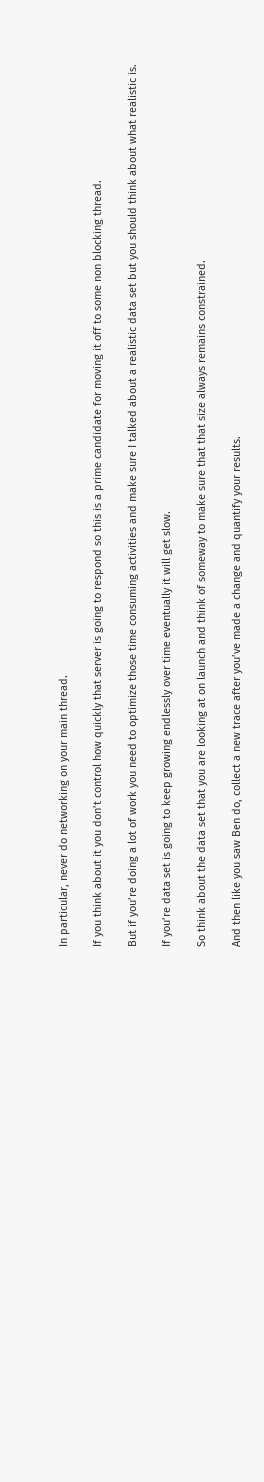In particular, never do networking on your main thread.

If you think about it you don’t control how quickly that server is going to respond so this is a prime candidate for moving it off to some non blocking thread.

But if you’re doing a lot of work you need to optimize those time consuming activities and make sure I talked about a realistic data set but you should think about what realistic is.

If you’re data set is going to keep growing endlessly over time eventually it will get slow.

So think about the data set that you are looking at on launch and think of someway to make sure that that size always remains constrained.

And then like you saw Ben do, collect a new trace after you’ve made a change and quantify your results.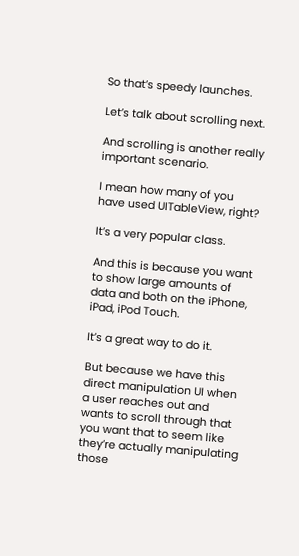So that’s speedy launches.

Let’s talk about scrolling next.

And scrolling is another really important scenario.

I mean how many of you have used UITableView, right?

It’s a very popular class.

And this is because you want to show large amounts of data and both on the iPhone, iPad, iPod Touch.

It’s a great way to do it.

But because we have this direct manipulation UI when a user reaches out and wants to scroll through that you want that to seem like they’re actually manipulating those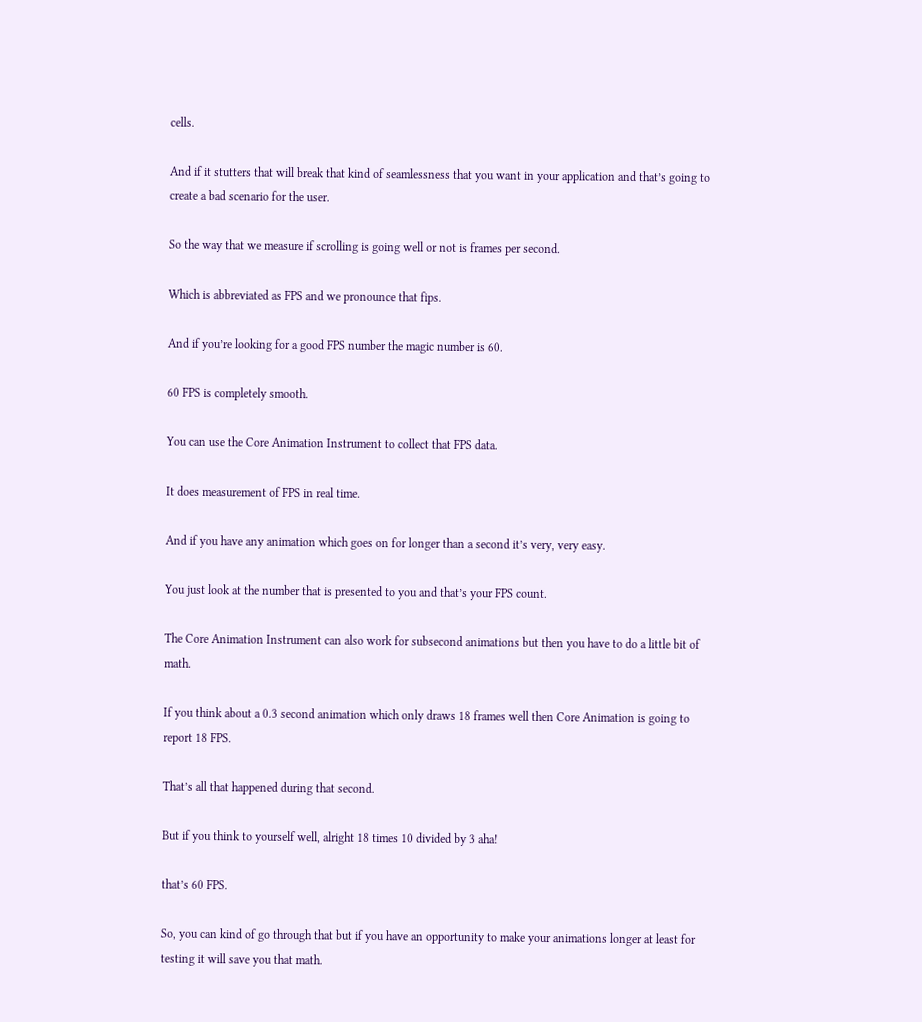cells.

And if it stutters that will break that kind of seamlessness that you want in your application and that’s going to create a bad scenario for the user.

So the way that we measure if scrolling is going well or not is frames per second.

Which is abbreviated as FPS and we pronounce that fips.

And if you’re looking for a good FPS number the magic number is 60.

60 FPS is completely smooth.

You can use the Core Animation Instrument to collect that FPS data.

It does measurement of FPS in real time.

And if you have any animation which goes on for longer than a second it’s very, very easy.

You just look at the number that is presented to you and that’s your FPS count.

The Core Animation Instrument can also work for subsecond animations but then you have to do a little bit of math.

If you think about a 0.3 second animation which only draws 18 frames well then Core Animation is going to report 18 FPS.

That’s all that happened during that second.

But if you think to yourself well, alright 18 times 10 divided by 3 aha!

that’s 60 FPS.

So, you can kind of go through that but if you have an opportunity to make your animations longer at least for testing it will save you that math.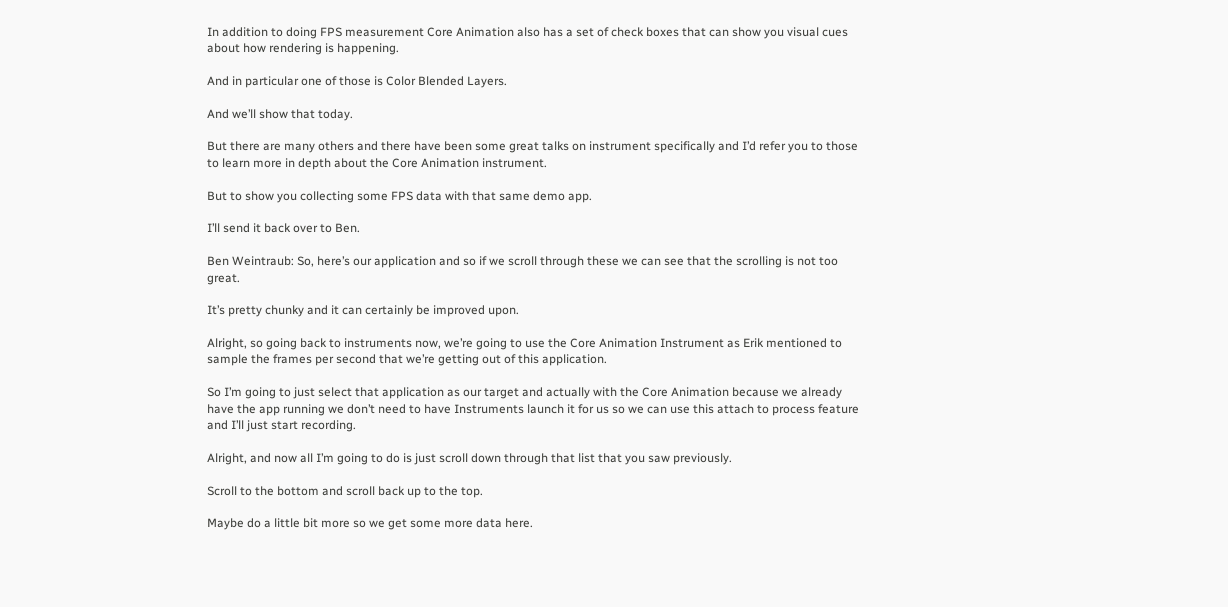In addition to doing FPS measurement Core Animation also has a set of check boxes that can show you visual cues about how rendering is happening.

And in particular one of those is Color Blended Layers.

And we’ll show that today.

But there are many others and there have been some great talks on instrument specifically and I’d refer you to those to learn more in depth about the Core Animation instrument.

But to show you collecting some FPS data with that same demo app.

I’ll send it back over to Ben.

Ben Weintraub: So, here’s our application and so if we scroll through these we can see that the scrolling is not too great.

It’s pretty chunky and it can certainly be improved upon.

Alright, so going back to instruments now, we’re going to use the Core Animation Instrument as Erik mentioned to sample the frames per second that we’re getting out of this application.

So I’m going to just select that application as our target and actually with the Core Animation because we already have the app running we don’t need to have Instruments launch it for us so we can use this attach to process feature and I’ll just start recording.

Alright, and now all I’m going to do is just scroll down through that list that you saw previously.

Scroll to the bottom and scroll back up to the top.

Maybe do a little bit more so we get some more data here.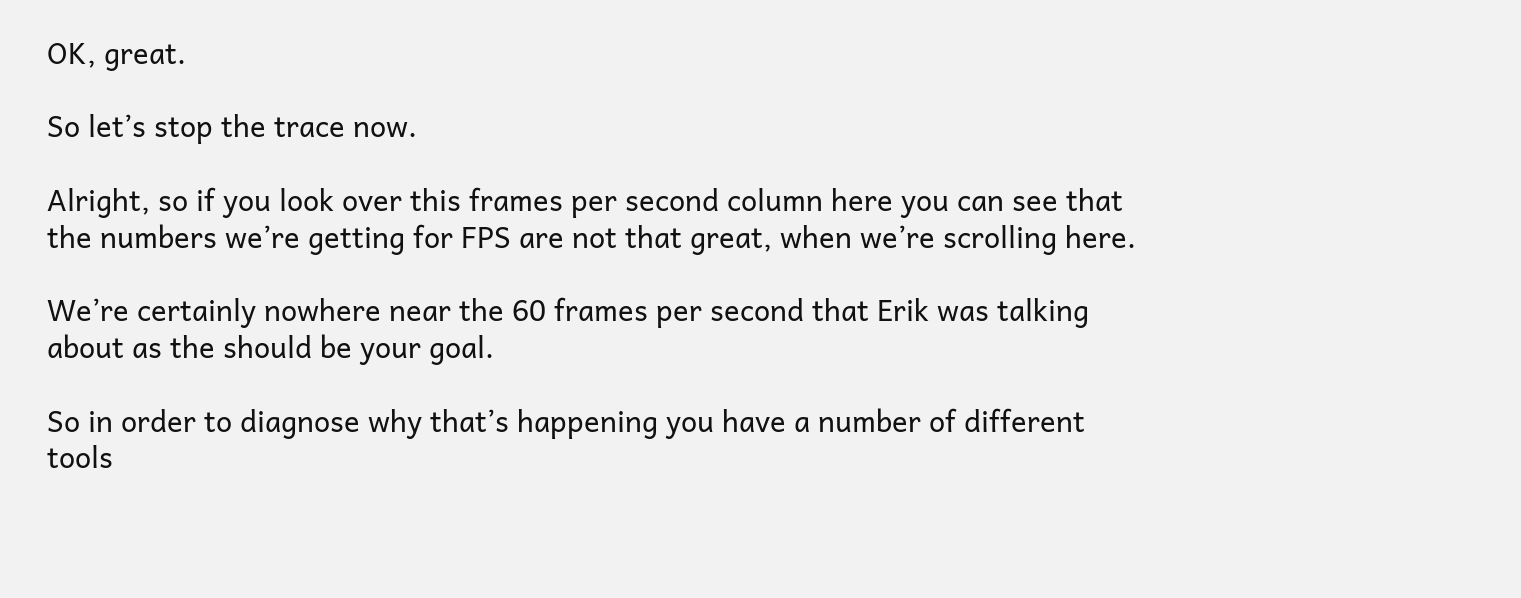OK, great.

So let’s stop the trace now.

Alright, so if you look over this frames per second column here you can see that the numbers we’re getting for FPS are not that great, when we’re scrolling here.

We’re certainly nowhere near the 60 frames per second that Erik was talking about as the should be your goal.

So in order to diagnose why that’s happening you have a number of different tools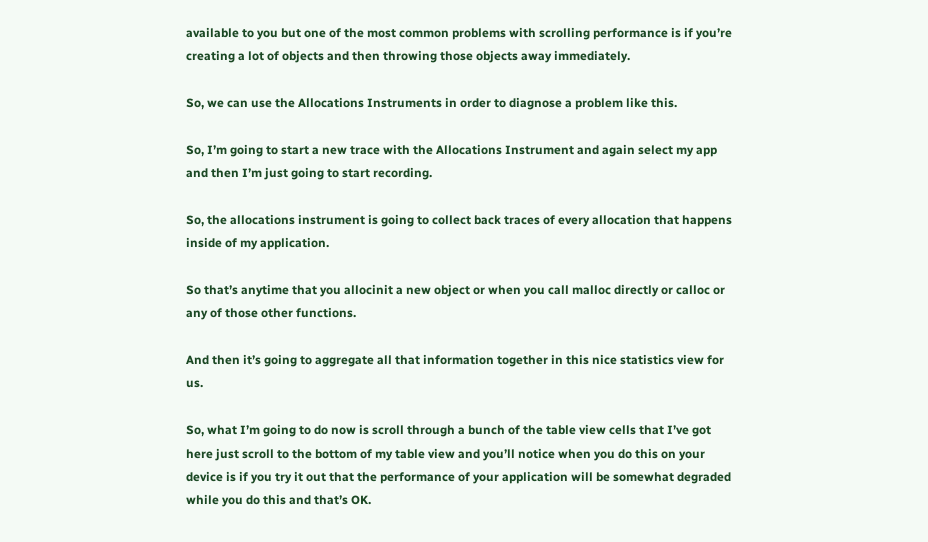available to you but one of the most common problems with scrolling performance is if you’re creating a lot of objects and then throwing those objects away immediately.

So, we can use the Allocations Instruments in order to diagnose a problem like this.

So, I’m going to start a new trace with the Allocations Instrument and again select my app and then I’m just going to start recording.

So, the allocations instrument is going to collect back traces of every allocation that happens inside of my application.

So that’s anytime that you allocinit a new object or when you call malloc directly or calloc or any of those other functions.

And then it’s going to aggregate all that information together in this nice statistics view for us.

So, what I’m going to do now is scroll through a bunch of the table view cells that I’ve got here just scroll to the bottom of my table view and you’ll notice when you do this on your device is if you try it out that the performance of your application will be somewhat degraded while you do this and that’s OK.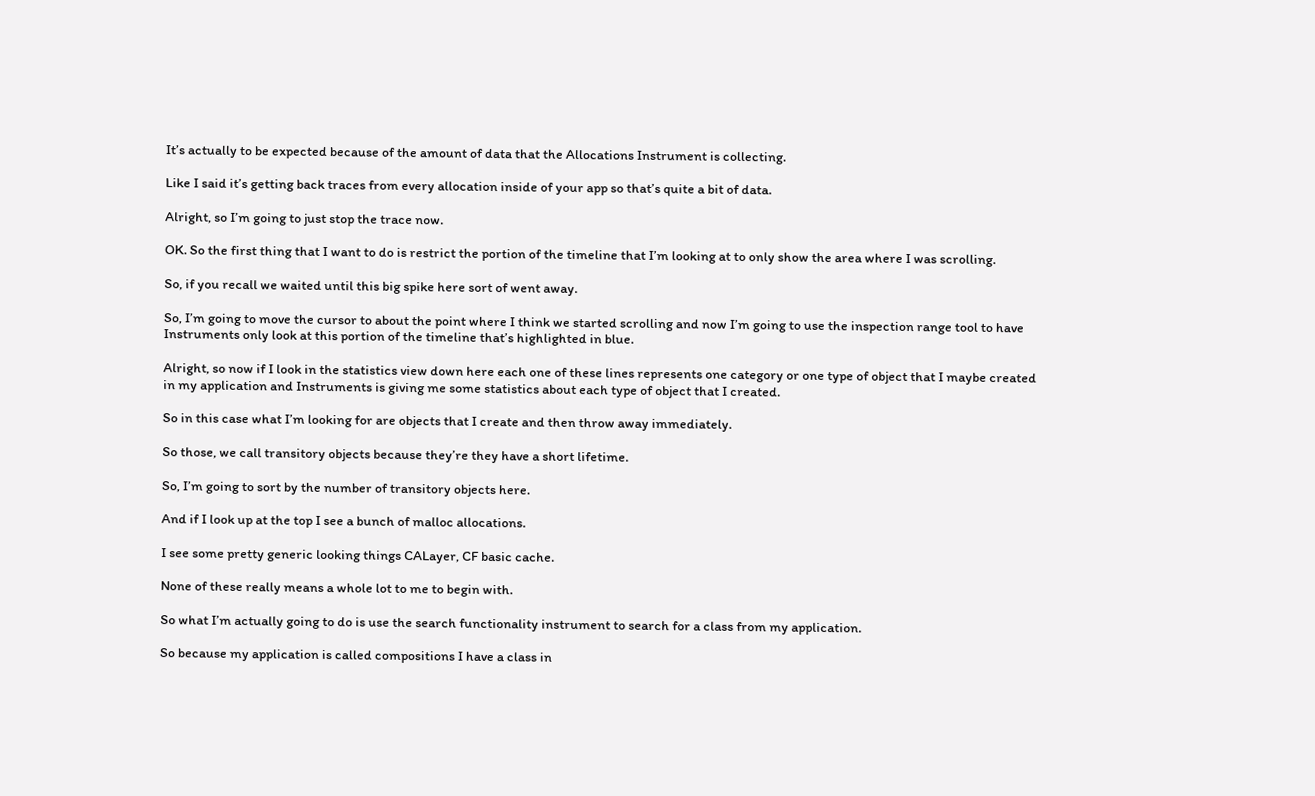It’s actually to be expected because of the amount of data that the Allocations Instrument is collecting.

Like I said it’s getting back traces from every allocation inside of your app so that’s quite a bit of data.

Alright, so I’m going to just stop the trace now.

OK. So the first thing that I want to do is restrict the portion of the timeline that I’m looking at to only show the area where I was scrolling.

So, if you recall we waited until this big spike here sort of went away.

So, I’m going to move the cursor to about the point where I think we started scrolling and now I’m going to use the inspection range tool to have Instruments only look at this portion of the timeline that’s highlighted in blue.

Alright, so now if I look in the statistics view down here each one of these lines represents one category or one type of object that I maybe created in my application and Instruments is giving me some statistics about each type of object that I created.

So in this case what I’m looking for are objects that I create and then throw away immediately.

So those, we call transitory objects because they’re they have a short lifetime.

So, I’m going to sort by the number of transitory objects here.

And if I look up at the top I see a bunch of malloc allocations.

I see some pretty generic looking things CALayer, CF basic cache.

None of these really means a whole lot to me to begin with.

So what I’m actually going to do is use the search functionality instrument to search for a class from my application.

So because my application is called compositions I have a class in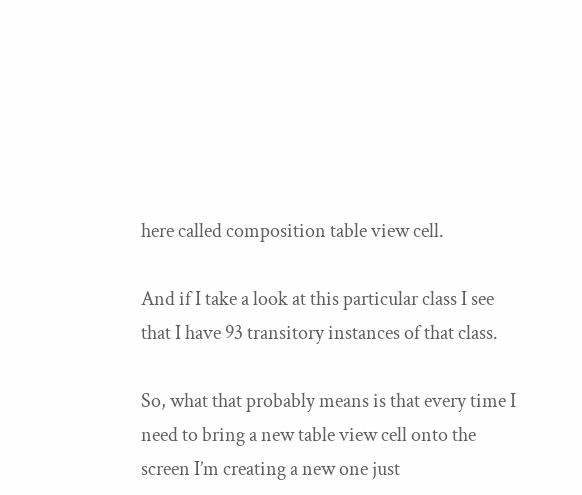here called composition table view cell.

And if I take a look at this particular class I see that I have 93 transitory instances of that class.

So, what that probably means is that every time I need to bring a new table view cell onto the screen I’m creating a new one just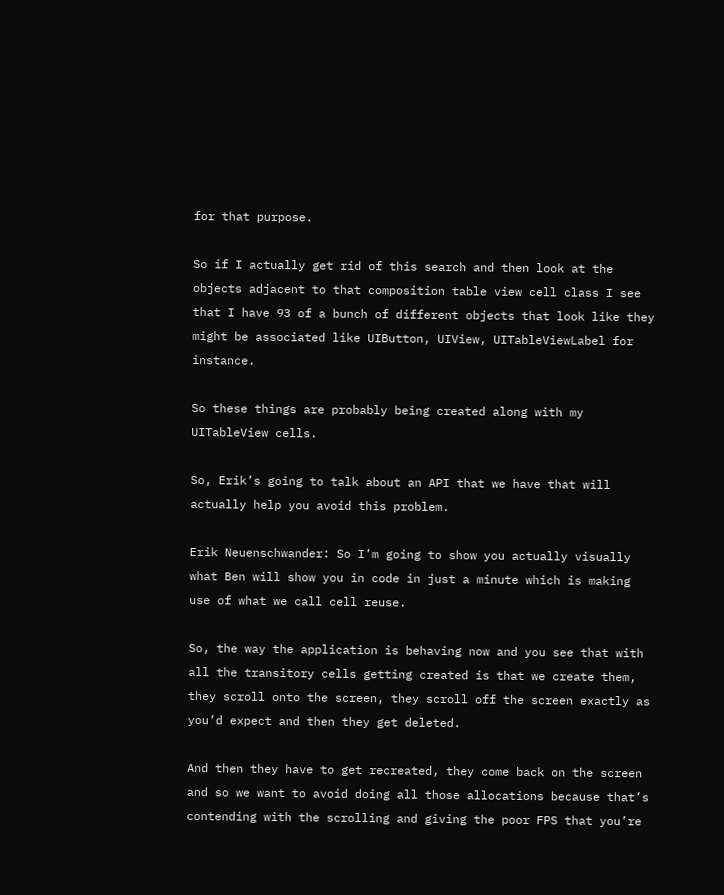for that purpose.

So if I actually get rid of this search and then look at the objects adjacent to that composition table view cell class I see that I have 93 of a bunch of different objects that look like they might be associated like UIButton, UIView, UITableViewLabel for instance.

So these things are probably being created along with my UITableView cells.

So, Erik’s going to talk about an API that we have that will actually help you avoid this problem.

Erik Neuenschwander: So I’m going to show you actually visually what Ben will show you in code in just a minute which is making use of what we call cell reuse.

So, the way the application is behaving now and you see that with all the transitory cells getting created is that we create them, they scroll onto the screen, they scroll off the screen exactly as you’d expect and then they get deleted.

And then they have to get recreated, they come back on the screen and so we want to avoid doing all those allocations because that’s contending with the scrolling and giving the poor FPS that you’re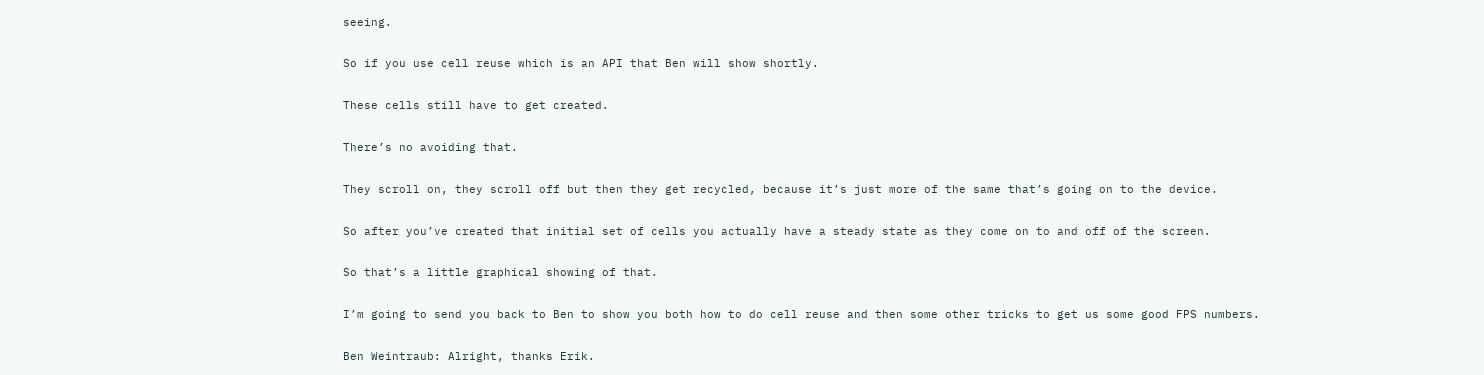seeing.

So if you use cell reuse which is an API that Ben will show shortly.

These cells still have to get created.

There’s no avoiding that.

They scroll on, they scroll off but then they get recycled, because it’s just more of the same that’s going on to the device.

So after you’ve created that initial set of cells you actually have a steady state as they come on to and off of the screen.

So that’s a little graphical showing of that.

I’m going to send you back to Ben to show you both how to do cell reuse and then some other tricks to get us some good FPS numbers.

Ben Weintraub: Alright, thanks Erik.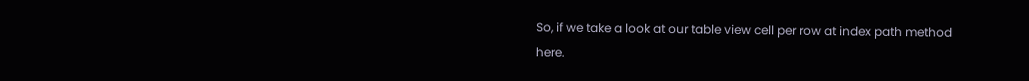So, if we take a look at our table view cell per row at index path method here.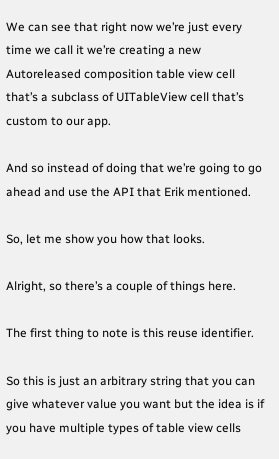We can see that right now we’re just every time we call it we’re creating a new Autoreleased composition table view cell that’s a subclass of UITableView cell that’s custom to our app.

And so instead of doing that we’re going to go ahead and use the API that Erik mentioned.

So, let me show you how that looks.

Alright, so there’s a couple of things here.

The first thing to note is this reuse identifier.

So this is just an arbitrary string that you can give whatever value you want but the idea is if you have multiple types of table view cells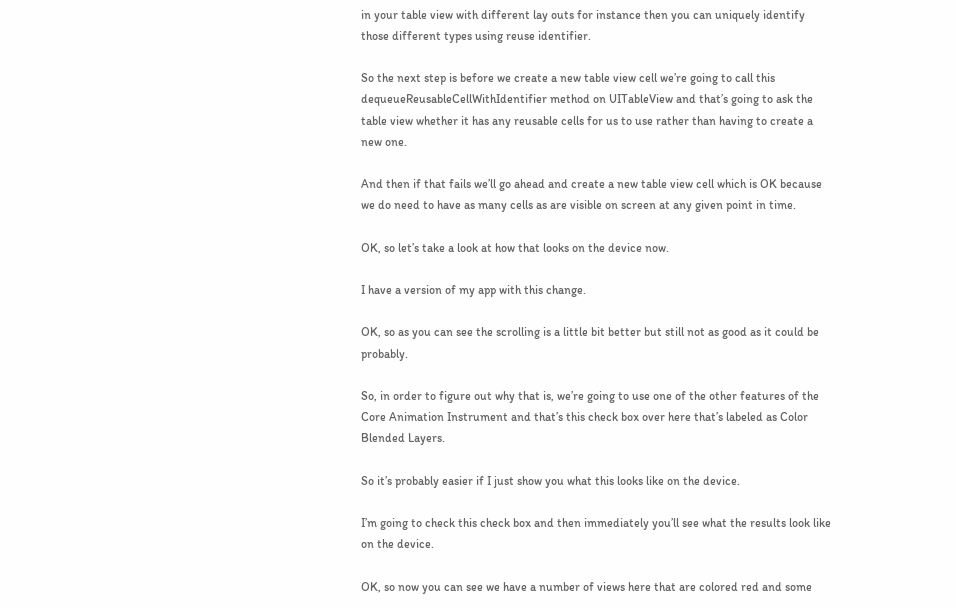in your table view with different lay outs for instance then you can uniquely identify those different types using reuse identifier.

So the next step is before we create a new table view cell we’re going to call this dequeueReusableCellWithIdentifier method on UITableView and that’s going to ask the table view whether it has any reusable cells for us to use rather than having to create a new one.

And then if that fails we’ll go ahead and create a new table view cell which is OK because we do need to have as many cells as are visible on screen at any given point in time.

OK, so let’s take a look at how that looks on the device now.

I have a version of my app with this change.

OK, so as you can see the scrolling is a little bit better but still not as good as it could be probably.

So, in order to figure out why that is, we’re going to use one of the other features of the Core Animation Instrument and that’s this check box over here that’s labeled as Color Blended Layers.

So it’s probably easier if I just show you what this looks like on the device.

I’m going to check this check box and then immediately you’ll see what the results look like on the device.

OK, so now you can see we have a number of views here that are colored red and some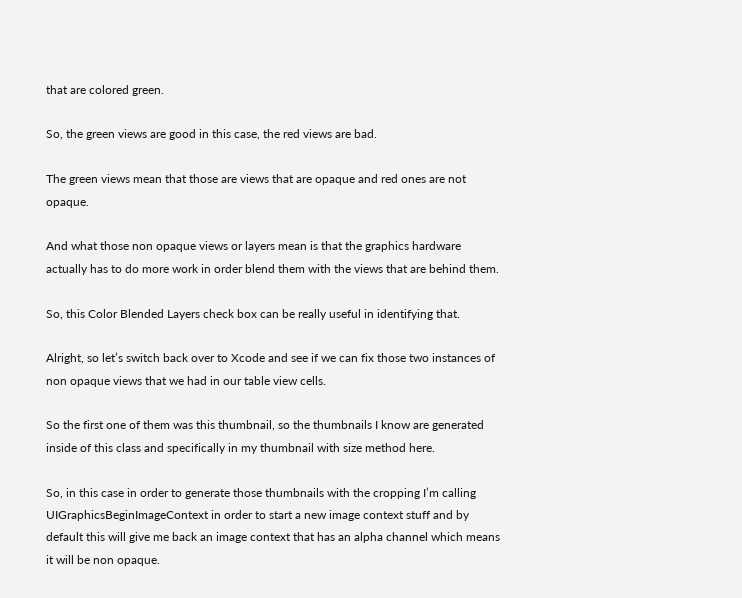that are colored green.

So, the green views are good in this case, the red views are bad.

The green views mean that those are views that are opaque and red ones are not opaque.

And what those non opaque views or layers mean is that the graphics hardware actually has to do more work in order blend them with the views that are behind them.

So, this Color Blended Layers check box can be really useful in identifying that.

Alright, so let’s switch back over to Xcode and see if we can fix those two instances of non opaque views that we had in our table view cells.

So the first one of them was this thumbnail, so the thumbnails I know are generated inside of this class and specifically in my thumbnail with size method here.

So, in this case in order to generate those thumbnails with the cropping I’m calling UIGraphicsBeginImageContext in order to start a new image context stuff and by default this will give me back an image context that has an alpha channel which means it will be non opaque.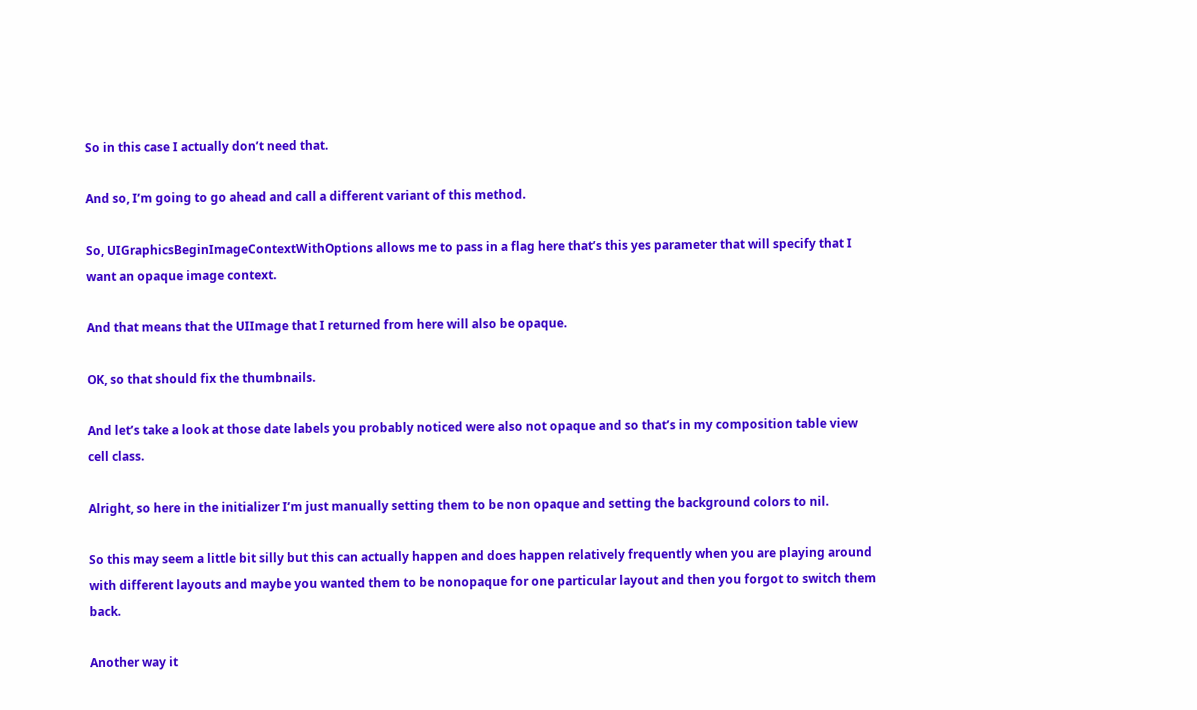So in this case I actually don’t need that.

And so, I’m going to go ahead and call a different variant of this method.

So, UIGraphicsBeginImageContextWithOptions allows me to pass in a flag here that’s this yes parameter that will specify that I want an opaque image context.

And that means that the UIImage that I returned from here will also be opaque.

OK, so that should fix the thumbnails.

And let’s take a look at those date labels you probably noticed were also not opaque and so that’s in my composition table view cell class.

Alright, so here in the initializer I’m just manually setting them to be non opaque and setting the background colors to nil.

So this may seem a little bit silly but this can actually happen and does happen relatively frequently when you are playing around with different layouts and maybe you wanted them to be nonopaque for one particular layout and then you forgot to switch them back.

Another way it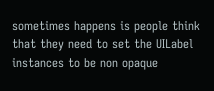sometimes happens is people think that they need to set the UILabel instances to be non opaque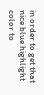in order to get that nice blue highlight color to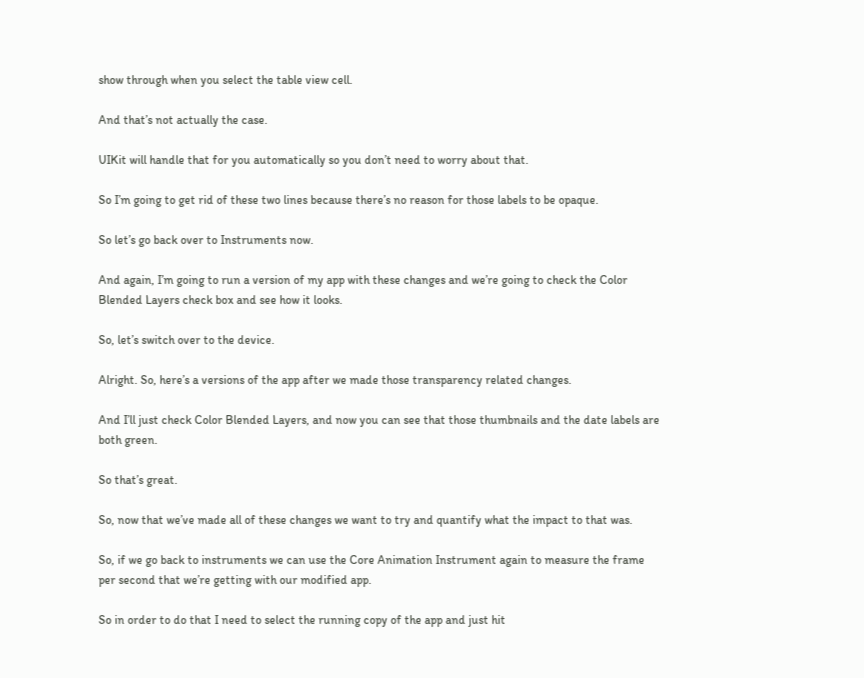show through when you select the table view cell.

And that’s not actually the case.

UIKit will handle that for you automatically so you don’t need to worry about that.

So I’m going to get rid of these two lines because there’s no reason for those labels to be opaque.

So let’s go back over to Instruments now.

And again, I’m going to run a version of my app with these changes and we’re going to check the Color Blended Layers check box and see how it looks.

So, let’s switch over to the device.

Alright. So, here’s a versions of the app after we made those transparency related changes.

And I’ll just check Color Blended Layers, and now you can see that those thumbnails and the date labels are both green.

So that’s great.

So, now that we’ve made all of these changes we want to try and quantify what the impact to that was.

So, if we go back to instruments we can use the Core Animation Instrument again to measure the frame per second that we’re getting with our modified app.

So in order to do that I need to select the running copy of the app and just hit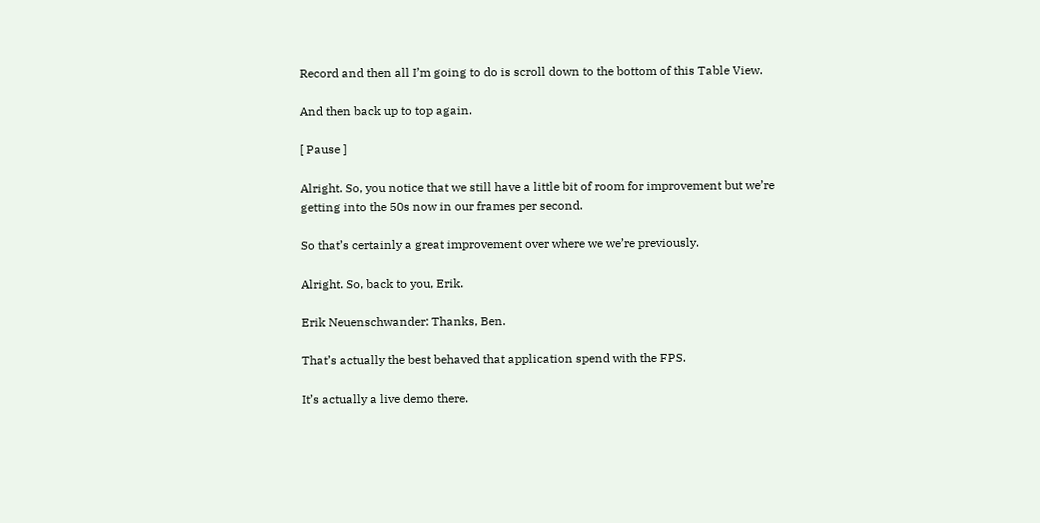Record and then all I’m going to do is scroll down to the bottom of this Table View.

And then back up to top again.

[ Pause ]

Alright. So, you notice that we still have a little bit of room for improvement but we’re getting into the 50s now in our frames per second.

So that’s certainly a great improvement over where we we’re previously.

Alright. So, back to you, Erik.

Erik Neuenschwander: Thanks, Ben.

That’s actually the best behaved that application spend with the FPS.

It’s actually a live demo there.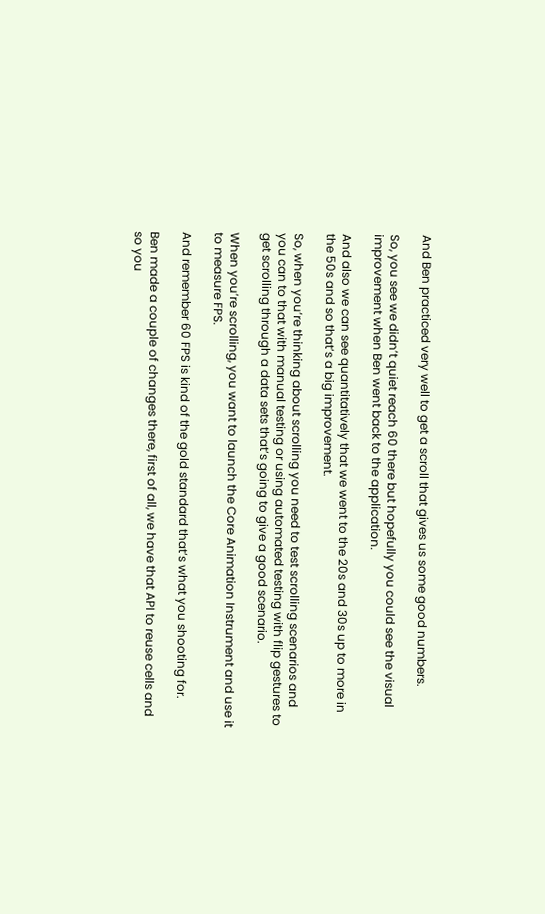And Ben practiced very well to get a scroll that gives us some good numbers.

So, you see we didn’t quiet reach 60 there but hopefully you could see the visual improvement when Ben went back to the application.

And also we can see quantitatively that we went to the 20s and 30s up to more in the 50s and so that’s a big improvement.

So, when you’re thinking about scrolling you need to test scrolling scenarios and you can to that with manual testing or using automated testing with flip gestures to get scrolling through a data sets that’s going to give a good scenario.

When you’re scrolling, you want to launch the Core Animation Instrument and use it to measure FPS.

And remember 60 FPS is kind of the gold standard that’s what you shooting for.

Ben made a couple of changes there, first of all, we have that API to reuse cells and so you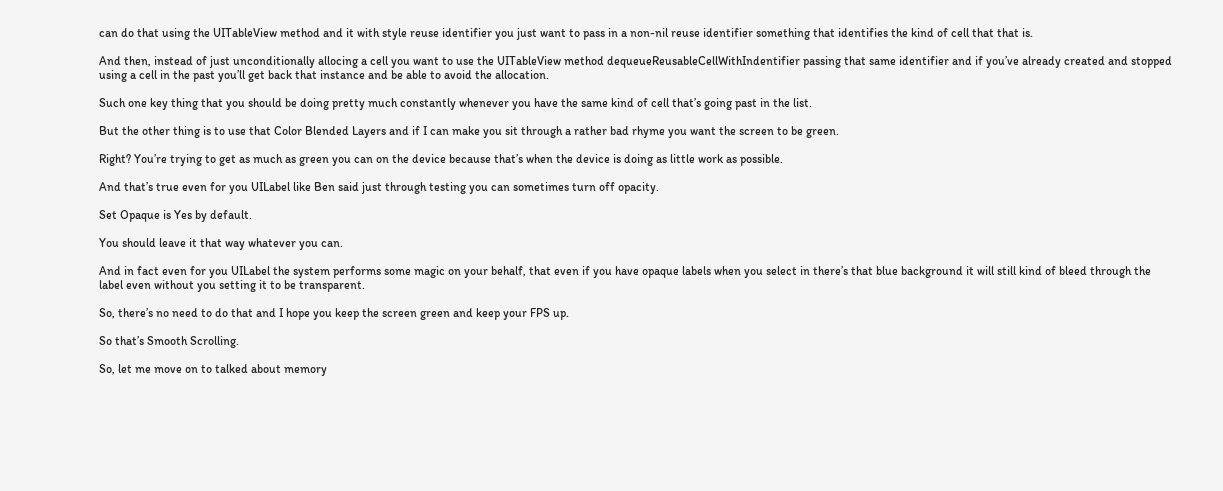can do that using the UITableView method and it with style reuse identifier you just want to pass in a non-nil reuse identifier something that identifies the kind of cell that that is.

And then, instead of just unconditionally allocing a cell you want to use the UITableView method dequeueReusableCellWithIndentifier passing that same identifier and if you’ve already created and stopped using a cell in the past you’ll get back that instance and be able to avoid the allocation.

Such one key thing that you should be doing pretty much constantly whenever you have the same kind of cell that’s going past in the list.

But the other thing is to use that Color Blended Layers and if I can make you sit through a rather bad rhyme you want the screen to be green.

Right? You’re trying to get as much as green you can on the device because that’s when the device is doing as little work as possible.

And that’s true even for you UILabel like Ben said just through testing you can sometimes turn off opacity.

Set Opaque is Yes by default.

You should leave it that way whatever you can.

And in fact even for you UILabel the system performs some magic on your behalf, that even if you have opaque labels when you select in there’s that blue background it will still kind of bleed through the label even without you setting it to be transparent.

So, there’s no need to do that and I hope you keep the screen green and keep your FPS up.

So that’s Smooth Scrolling.

So, let me move on to talked about memory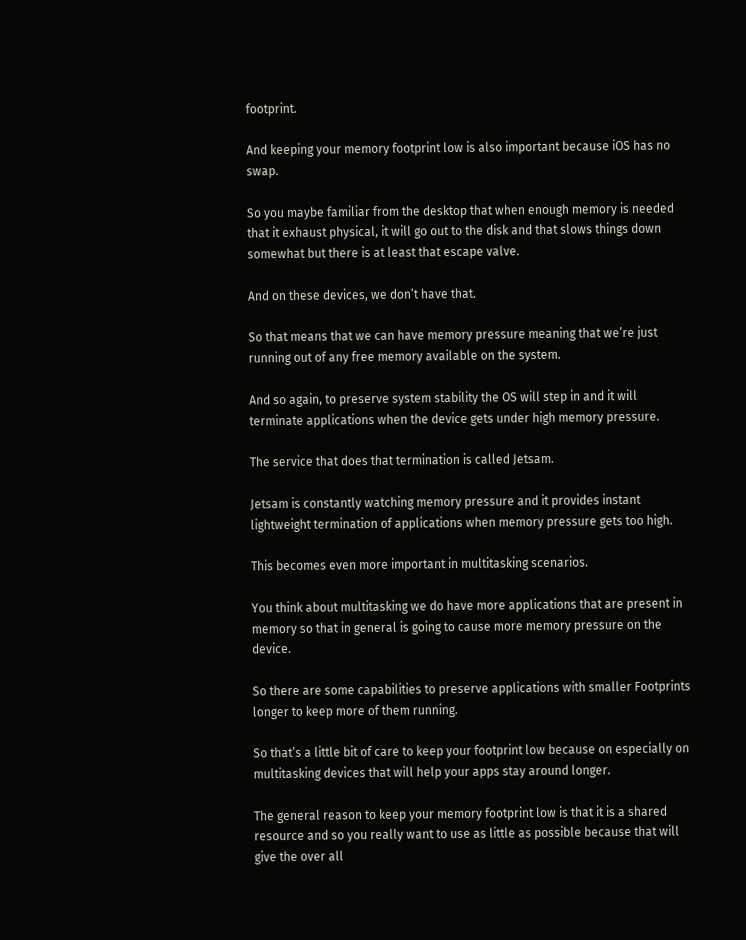footprint.

And keeping your memory footprint low is also important because iOS has no swap.

So you maybe familiar from the desktop that when enough memory is needed that it exhaust physical, it will go out to the disk and that slows things down somewhat but there is at least that escape valve.

And on these devices, we don’t have that.

So that means that we can have memory pressure meaning that we’re just running out of any free memory available on the system.

And so again, to preserve system stability the OS will step in and it will terminate applications when the device gets under high memory pressure.

The service that does that termination is called Jetsam.

Jetsam is constantly watching memory pressure and it provides instant lightweight termination of applications when memory pressure gets too high.

This becomes even more important in multitasking scenarios.

You think about multitasking we do have more applications that are present in memory so that in general is going to cause more memory pressure on the device.

So there are some capabilities to preserve applications with smaller Footprints longer to keep more of them running.

So that’s a little bit of care to keep your footprint low because on especially on multitasking devices that will help your apps stay around longer.

The general reason to keep your memory footprint low is that it is a shared resource and so you really want to use as little as possible because that will give the over all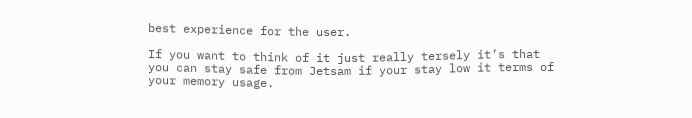best experience for the user.

If you want to think of it just really tersely it’s that you can stay safe from Jetsam if your stay low it terms of your memory usage.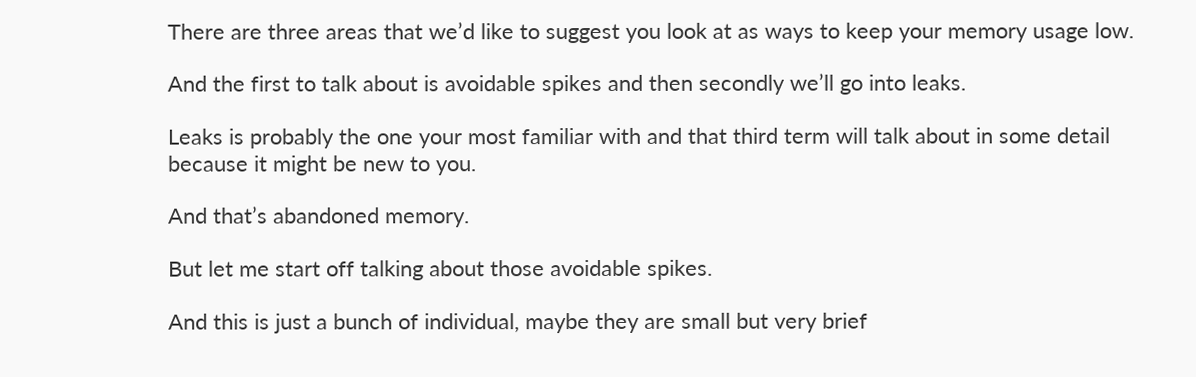There are three areas that we’d like to suggest you look at as ways to keep your memory usage low.

And the first to talk about is avoidable spikes and then secondly we’ll go into leaks.

Leaks is probably the one your most familiar with and that third term will talk about in some detail because it might be new to you.

And that’s abandoned memory.

But let me start off talking about those avoidable spikes.

And this is just a bunch of individual, maybe they are small but very brief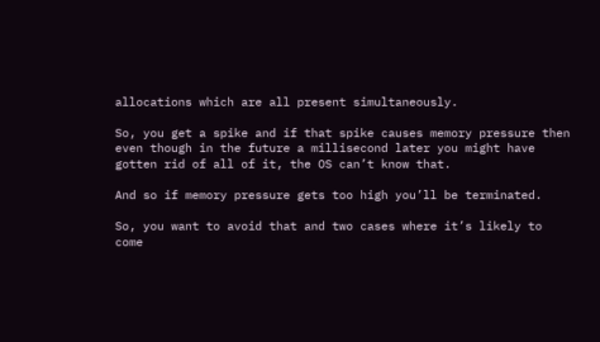allocations which are all present simultaneously.

So, you get a spike and if that spike causes memory pressure then even though in the future a millisecond later you might have gotten rid of all of it, the OS can’t know that.

And so if memory pressure gets too high you’ll be terminated.

So, you want to avoid that and two cases where it’s likely to come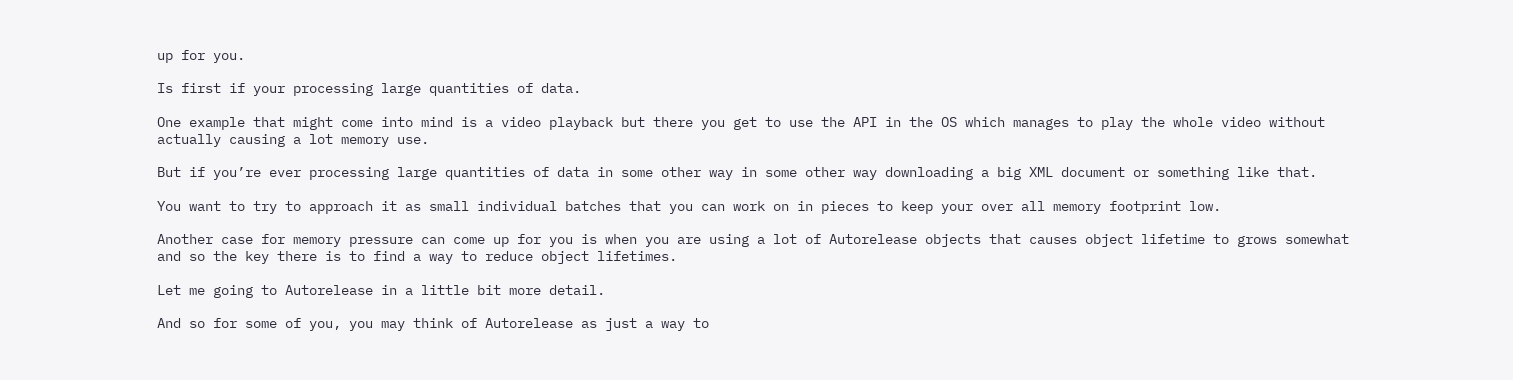up for you.

Is first if your processing large quantities of data.

One example that might come into mind is a video playback but there you get to use the API in the OS which manages to play the whole video without actually causing a lot memory use.

But if you’re ever processing large quantities of data in some other way in some other way downloading a big XML document or something like that.

You want to try to approach it as small individual batches that you can work on in pieces to keep your over all memory footprint low.

Another case for memory pressure can come up for you is when you are using a lot of Autorelease objects that causes object lifetime to grows somewhat and so the key there is to find a way to reduce object lifetimes.

Let me going to Autorelease in a little bit more detail.

And so for some of you, you may think of Autorelease as just a way to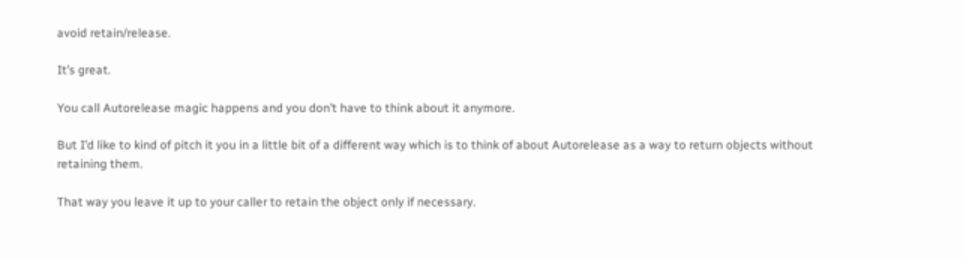avoid retain/release.

It’s great.

You call Autorelease magic happens and you don’t have to think about it anymore.

But I’d like to kind of pitch it you in a little bit of a different way which is to think of about Autorelease as a way to return objects without retaining them.

That way you leave it up to your caller to retain the object only if necessary.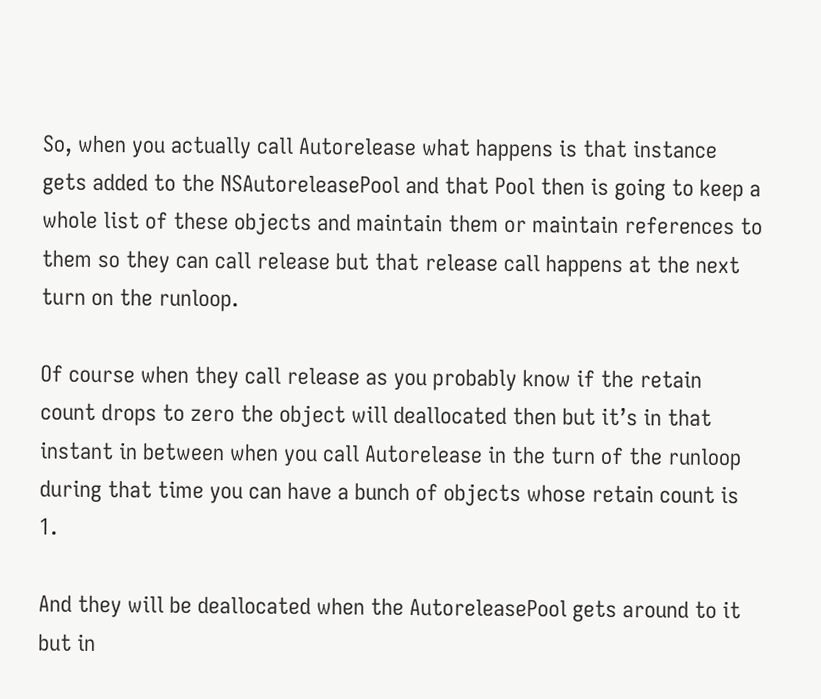So, when you actually call Autorelease what happens is that instance gets added to the NSAutoreleasePool and that Pool then is going to keep a whole list of these objects and maintain them or maintain references to them so they can call release but that release call happens at the next turn on the runloop.

Of course when they call release as you probably know if the retain count drops to zero the object will deallocated then but it’s in that instant in between when you call Autorelease in the turn of the runloop during that time you can have a bunch of objects whose retain count is 1.

And they will be deallocated when the AutoreleasePool gets around to it but in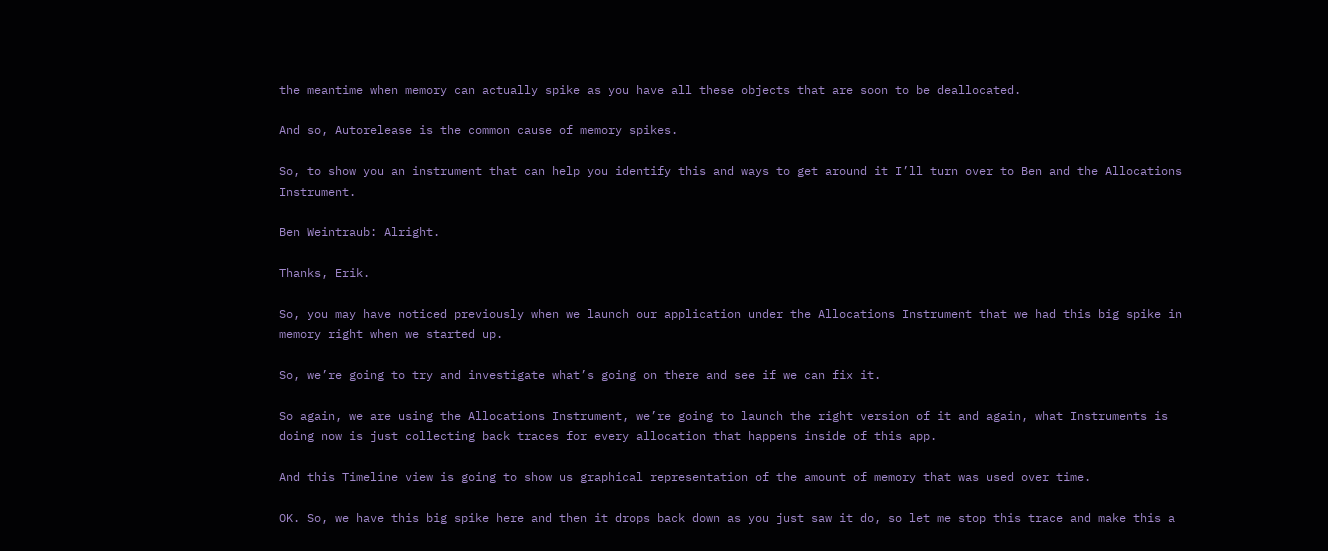the meantime when memory can actually spike as you have all these objects that are soon to be deallocated.

And so, Autorelease is the common cause of memory spikes.

So, to show you an instrument that can help you identify this and ways to get around it I’ll turn over to Ben and the Allocations Instrument.

Ben Weintraub: Alright.

Thanks, Erik.

So, you may have noticed previously when we launch our application under the Allocations Instrument that we had this big spike in memory right when we started up.

So, we’re going to try and investigate what’s going on there and see if we can fix it.

So again, we are using the Allocations Instrument, we’re going to launch the right version of it and again, what Instruments is doing now is just collecting back traces for every allocation that happens inside of this app.

And this Timeline view is going to show us graphical representation of the amount of memory that was used over time.

OK. So, we have this big spike here and then it drops back down as you just saw it do, so let me stop this trace and make this a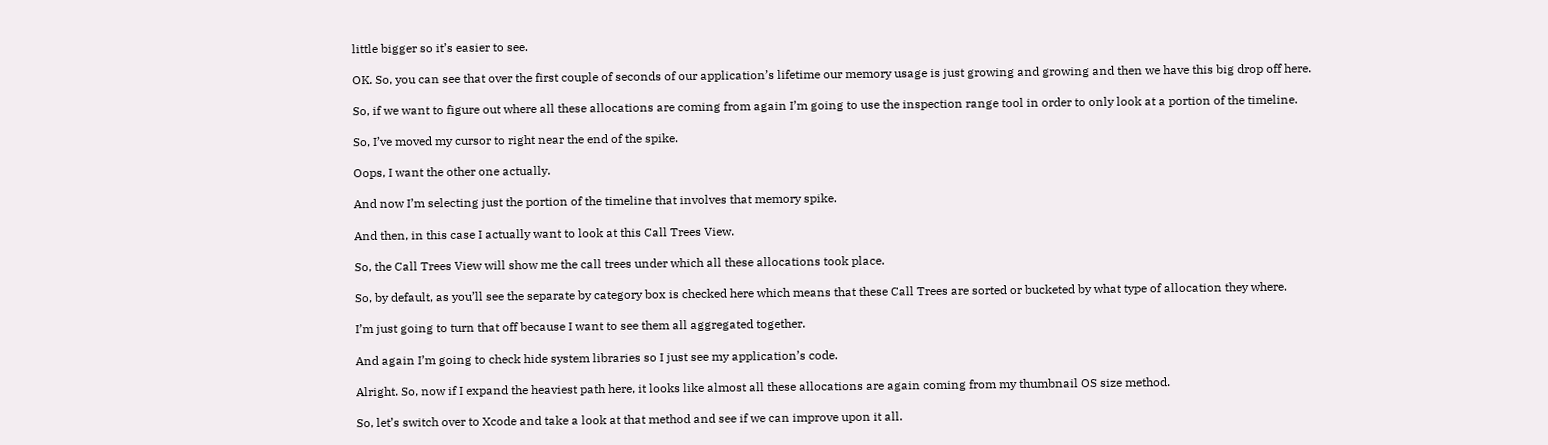little bigger so it’s easier to see.

OK. So, you can see that over the first couple of seconds of our application’s lifetime our memory usage is just growing and growing and then we have this big drop off here.

So, if we want to figure out where all these allocations are coming from again I’m going to use the inspection range tool in order to only look at a portion of the timeline.

So, I’ve moved my cursor to right near the end of the spike.

Oops, I want the other one actually.

And now I’m selecting just the portion of the timeline that involves that memory spike.

And then, in this case I actually want to look at this Call Trees View.

So, the Call Trees View will show me the call trees under which all these allocations took place.

So, by default, as you’ll see the separate by category box is checked here which means that these Call Trees are sorted or bucketed by what type of allocation they where.

I’m just going to turn that off because I want to see them all aggregated together.

And again I’m going to check hide system libraries so I just see my application’s code.

Alright. So, now if I expand the heaviest path here, it looks like almost all these allocations are again coming from my thumbnail OS size method.

So, let’s switch over to Xcode and take a look at that method and see if we can improve upon it all.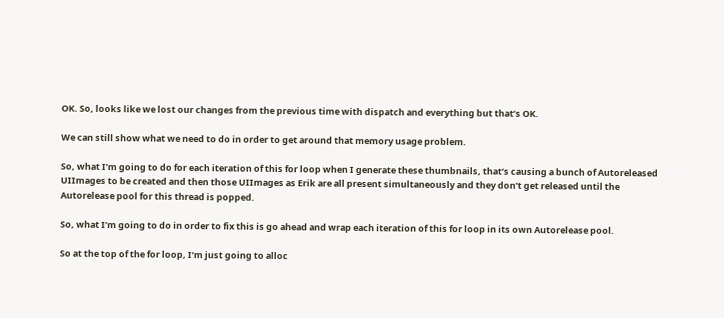OK. So, looks like we lost our changes from the previous time with dispatch and everything but that’s OK.

We can still show what we need to do in order to get around that memory usage problem.

So, what I’m going to do for each iteration of this for loop when I generate these thumbnails, that’s causing a bunch of Autoreleased UIImages to be created and then those UIImages as Erik are all present simultaneously and they don’t get released until the Autorelease pool for this thread is popped.

So, what I’m going to do in order to fix this is go ahead and wrap each iteration of this for loop in its own Autorelease pool.

So at the top of the for loop, I’m just going to alloc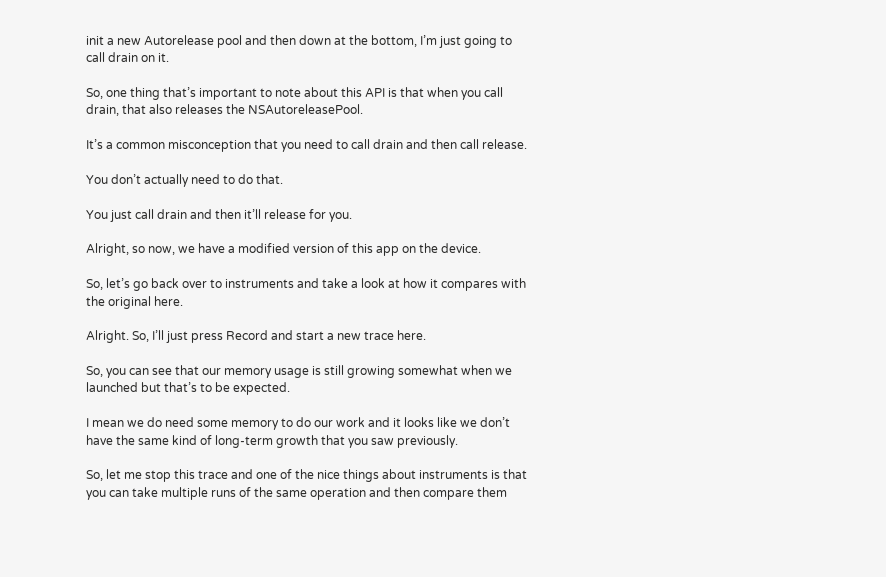init a new Autorelease pool and then down at the bottom, I’m just going to call drain on it.

So, one thing that’s important to note about this API is that when you call drain, that also releases the NSAutoreleasePool.

It’s a common misconception that you need to call drain and then call release.

You don’t actually need to do that.

You just call drain and then it’ll release for you.

Alright, so now, we have a modified version of this app on the device.

So, let’s go back over to instruments and take a look at how it compares with the original here.

Alright. So, I’ll just press Record and start a new trace here.

So, you can see that our memory usage is still growing somewhat when we launched but that’s to be expected.

I mean we do need some memory to do our work and it looks like we don’t have the same kind of long-term growth that you saw previously.

So, let me stop this trace and one of the nice things about instruments is that you can take multiple runs of the same operation and then compare them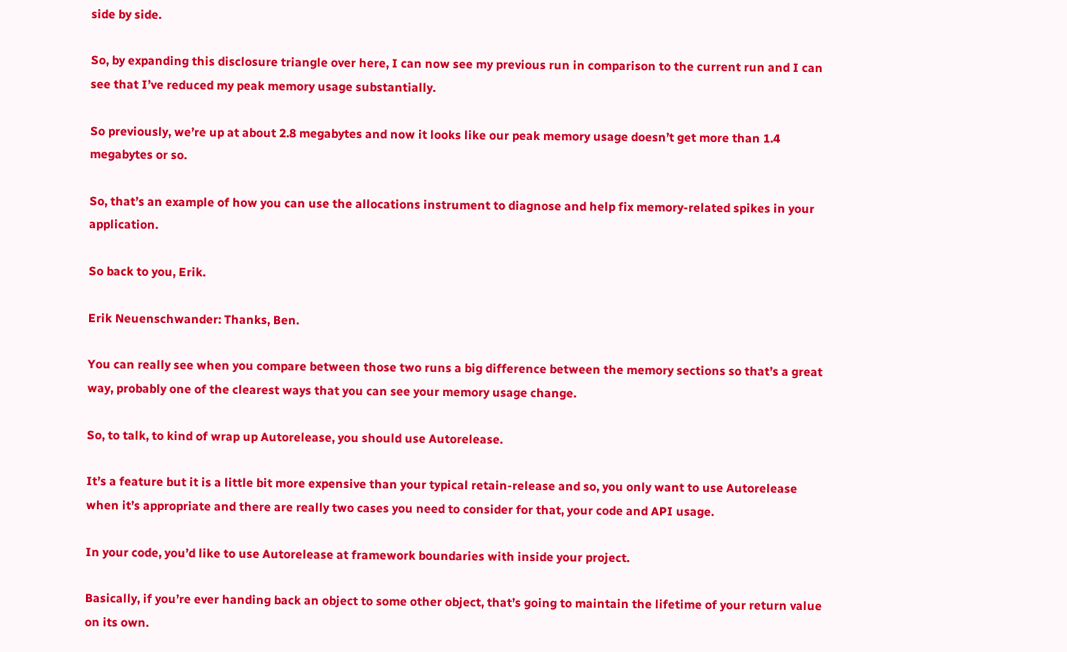side by side.

So, by expanding this disclosure triangle over here, I can now see my previous run in comparison to the current run and I can see that I’ve reduced my peak memory usage substantially.

So previously, we’re up at about 2.8 megabytes and now it looks like our peak memory usage doesn’t get more than 1.4 megabytes or so.

So, that’s an example of how you can use the allocations instrument to diagnose and help fix memory-related spikes in your application.

So back to you, Erik.

Erik Neuenschwander: Thanks, Ben.

You can really see when you compare between those two runs a big difference between the memory sections so that’s a great way, probably one of the clearest ways that you can see your memory usage change.

So, to talk, to kind of wrap up Autorelease, you should use Autorelease.

It’s a feature but it is a little bit more expensive than your typical retain-release and so, you only want to use Autorelease when it’s appropriate and there are really two cases you need to consider for that, your code and API usage.

In your code, you’d like to use Autorelease at framework boundaries with inside your project.

Basically, if you’re ever handing back an object to some other object, that’s going to maintain the lifetime of your return value on its own.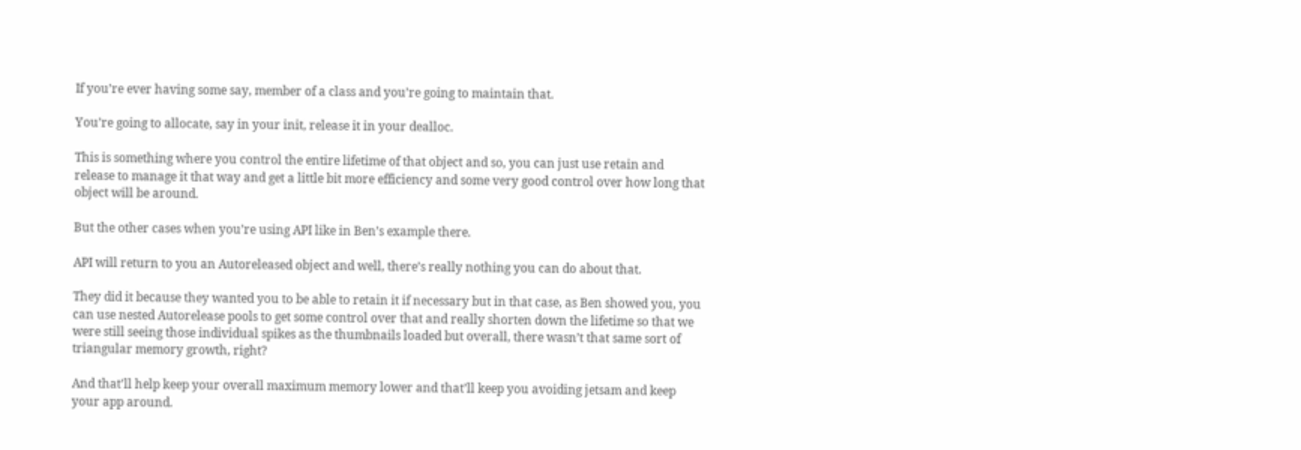If you’re ever having some say, member of a class and you’re going to maintain that.

You’re going to allocate, say in your init, release it in your dealloc.

This is something where you control the entire lifetime of that object and so, you can just use retain and release to manage it that way and get a little bit more efficiency and some very good control over how long that object will be around.

But the other cases when you’re using API like in Ben’s example there.

API will return to you an Autoreleased object and well, there’s really nothing you can do about that.

They did it because they wanted you to be able to retain it if necessary but in that case, as Ben showed you, you can use nested Autorelease pools to get some control over that and really shorten down the lifetime so that we were still seeing those individual spikes as the thumbnails loaded but overall, there wasn’t that same sort of triangular memory growth, right?

And that’ll help keep your overall maximum memory lower and that’ll keep you avoiding jetsam and keep your app around.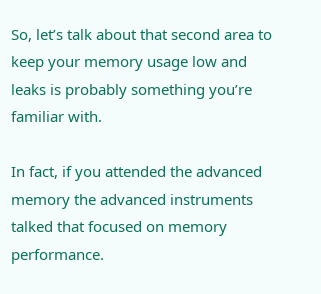So, let’s talk about that second area to keep your memory usage low and leaks is probably something you’re familiar with.

In fact, if you attended the advanced memory the advanced instruments talked that focused on memory performance.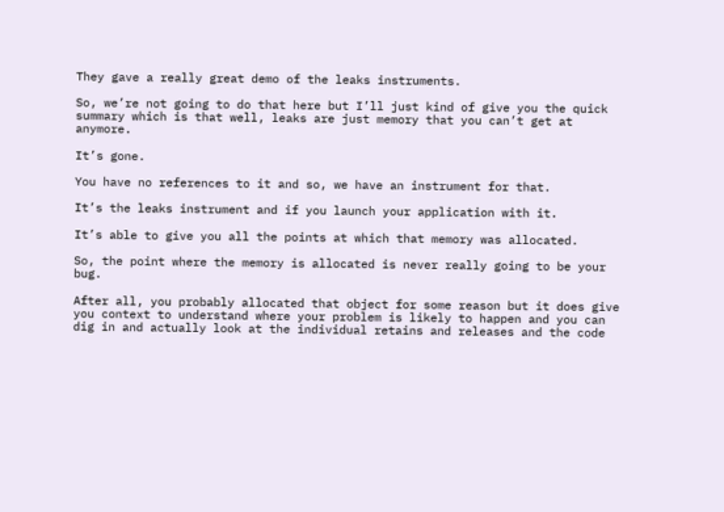They gave a really great demo of the leaks instruments.

So, we’re not going to do that here but I’ll just kind of give you the quick summary which is that well, leaks are just memory that you can’t get at anymore.

It’s gone.

You have no references to it and so, we have an instrument for that.

It’s the leaks instrument and if you launch your application with it.

It’s able to give you all the points at which that memory was allocated.

So, the point where the memory is allocated is never really going to be your bug.

After all, you probably allocated that object for some reason but it does give you context to understand where your problem is likely to happen and you can dig in and actually look at the individual retains and releases and the code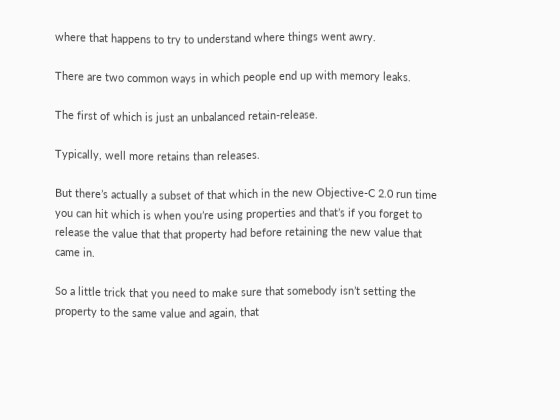where that happens to try to understand where things went awry.

There are two common ways in which people end up with memory leaks.

The first of which is just an unbalanced retain-release.

Typically, well more retains than releases.

But there’s actually a subset of that which in the new Objective-C 2.0 run time you can hit which is when you’re using properties and that’s if you forget to release the value that that property had before retaining the new value that came in.

So a little trick that you need to make sure that somebody isn’t setting the property to the same value and again, that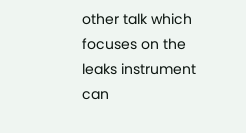other talk which focuses on the leaks instrument can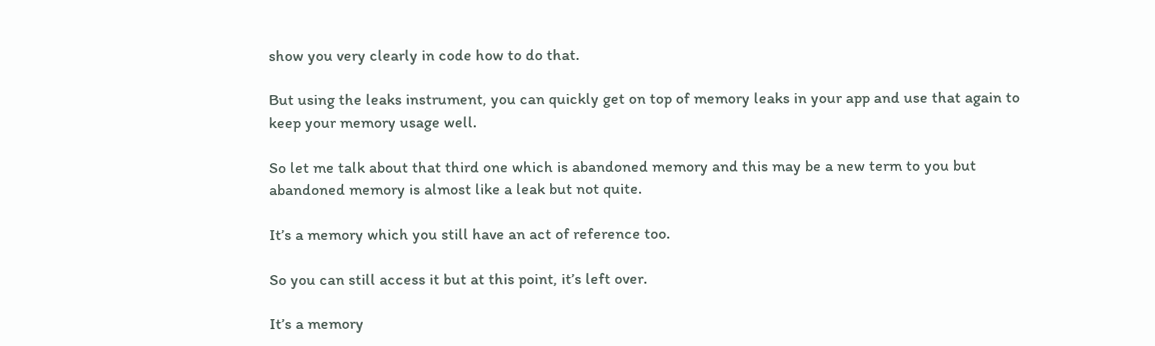show you very clearly in code how to do that.

But using the leaks instrument, you can quickly get on top of memory leaks in your app and use that again to keep your memory usage well.

So let me talk about that third one which is abandoned memory and this may be a new term to you but abandoned memory is almost like a leak but not quite.

It’s a memory which you still have an act of reference too.

So you can still access it but at this point, it’s left over.

It’s a memory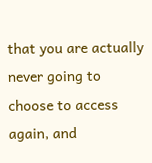that you are actually never going to choose to access again, and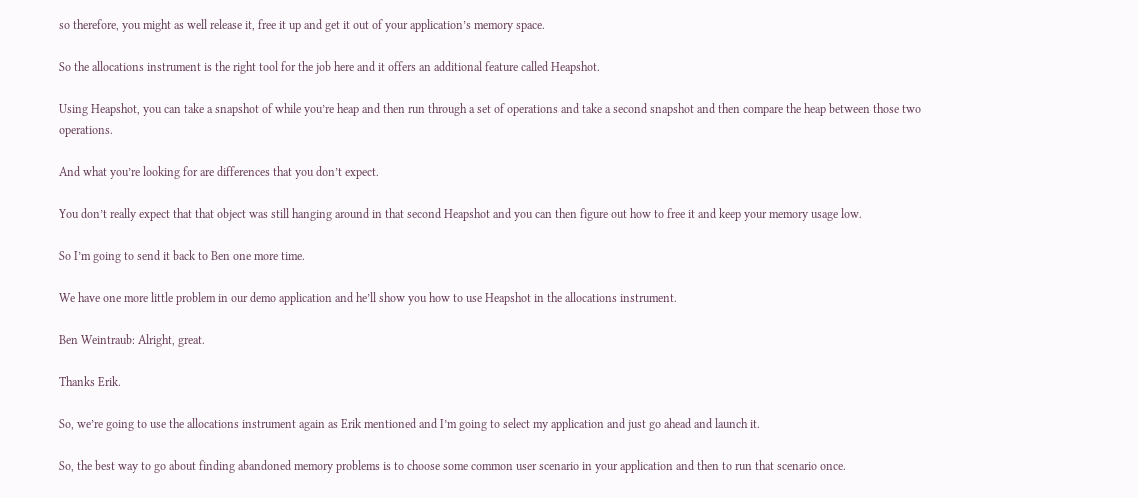so therefore, you might as well release it, free it up and get it out of your application’s memory space.

So the allocations instrument is the right tool for the job here and it offers an additional feature called Heapshot.

Using Heapshot, you can take a snapshot of while you’re heap and then run through a set of operations and take a second snapshot and then compare the heap between those two operations.

And what you’re looking for are differences that you don’t expect.

You don’t really expect that that object was still hanging around in that second Heapshot and you can then figure out how to free it and keep your memory usage low.

So I’m going to send it back to Ben one more time.

We have one more little problem in our demo application and he’ll show you how to use Heapshot in the allocations instrument.

Ben Weintraub: Alright, great.

Thanks Erik.

So, we’re going to use the allocations instrument again as Erik mentioned and I’m going to select my application and just go ahead and launch it.

So, the best way to go about finding abandoned memory problems is to choose some common user scenario in your application and then to run that scenario once.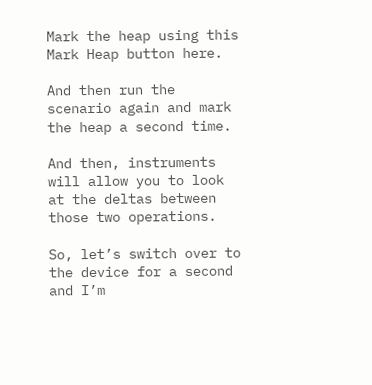Mark the heap using this Mark Heap button here.

And then run the scenario again and mark the heap a second time.

And then, instruments will allow you to look at the deltas between those two operations.

So, let’s switch over to the device for a second and I’m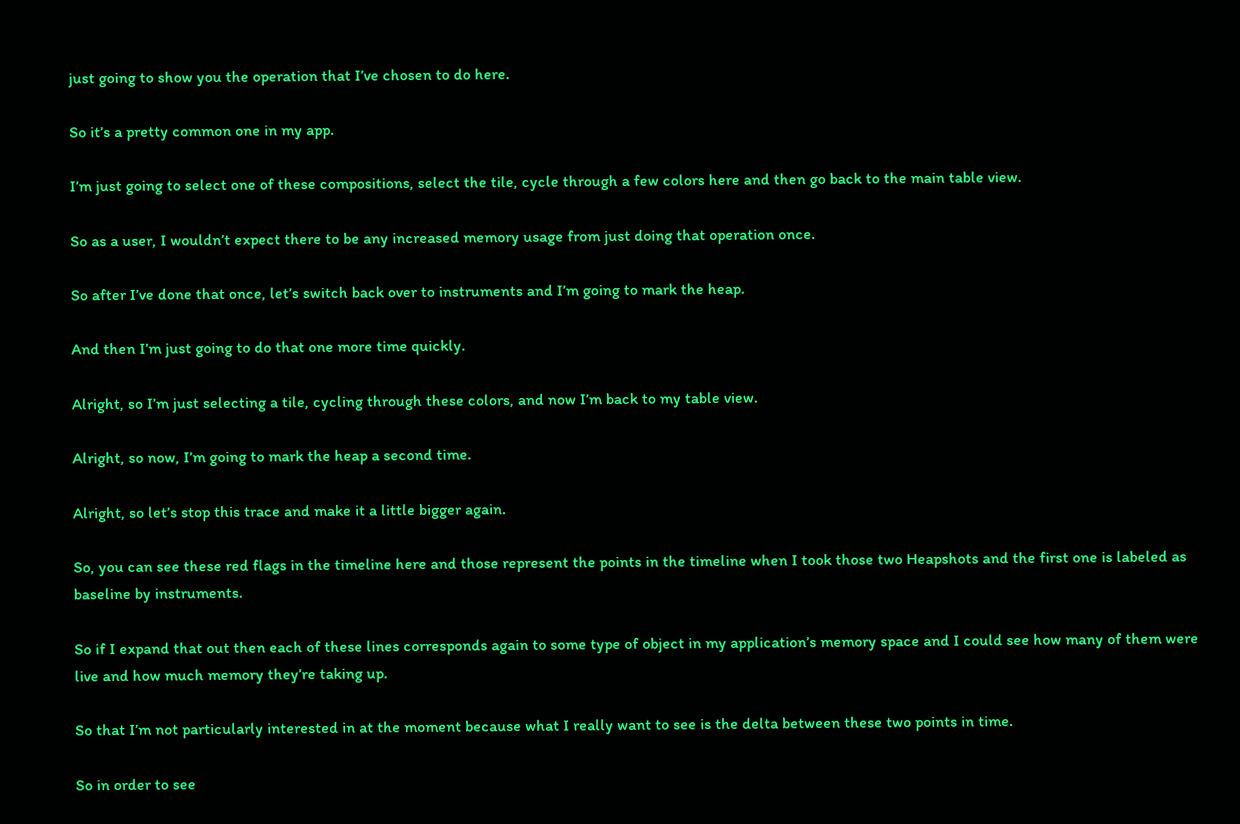just going to show you the operation that I’ve chosen to do here.

So it’s a pretty common one in my app.

I’m just going to select one of these compositions, select the tile, cycle through a few colors here and then go back to the main table view.

So as a user, I wouldn’t expect there to be any increased memory usage from just doing that operation once.

So after I’ve done that once, let’s switch back over to instruments and I’m going to mark the heap.

And then I’m just going to do that one more time quickly.

Alright, so I’m just selecting a tile, cycling through these colors, and now I’m back to my table view.

Alright, so now, I’m going to mark the heap a second time.

Alright, so let’s stop this trace and make it a little bigger again.

So, you can see these red flags in the timeline here and those represent the points in the timeline when I took those two Heapshots and the first one is labeled as baseline by instruments.

So if I expand that out then each of these lines corresponds again to some type of object in my application’s memory space and I could see how many of them were live and how much memory they’re taking up.

So that I’m not particularly interested in at the moment because what I really want to see is the delta between these two points in time.

So in order to see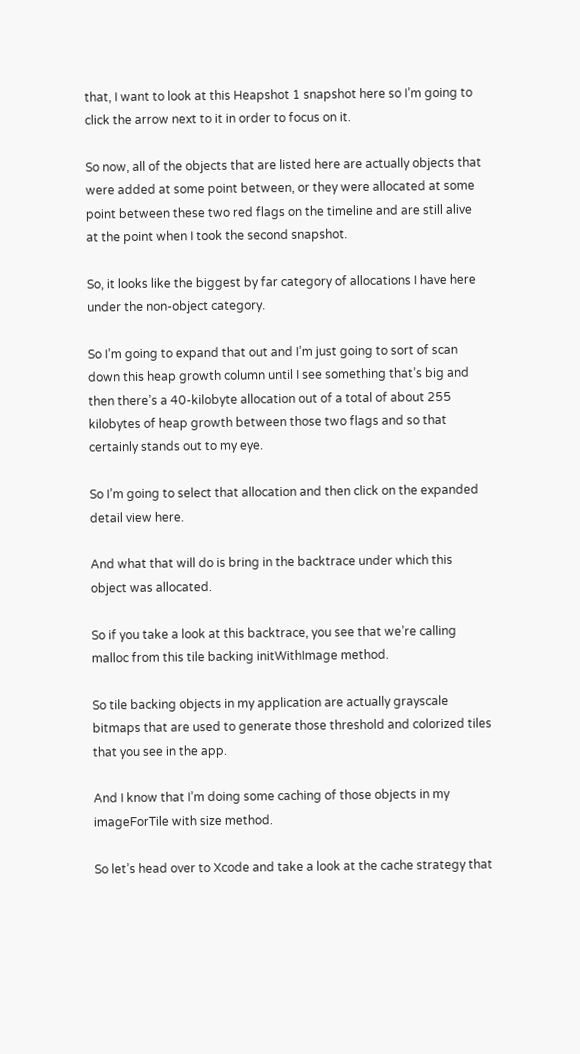that, I want to look at this Heapshot 1 snapshot here so I’m going to click the arrow next to it in order to focus on it.

So now, all of the objects that are listed here are actually objects that were added at some point between, or they were allocated at some point between these two red flags on the timeline and are still alive at the point when I took the second snapshot.

So, it looks like the biggest by far category of allocations I have here under the non-object category.

So I’m going to expand that out and I’m just going to sort of scan down this heap growth column until I see something that’s big and then there’s a 40-kilobyte allocation out of a total of about 255 kilobytes of heap growth between those two flags and so that certainly stands out to my eye.

So I’m going to select that allocation and then click on the expanded detail view here.

And what that will do is bring in the backtrace under which this object was allocated.

So if you take a look at this backtrace, you see that we’re calling malloc from this tile backing initWithImage method.

So tile backing objects in my application are actually grayscale bitmaps that are used to generate those threshold and colorized tiles that you see in the app.

And I know that I’m doing some caching of those objects in my imageForTile with size method.

So let’s head over to Xcode and take a look at the cache strategy that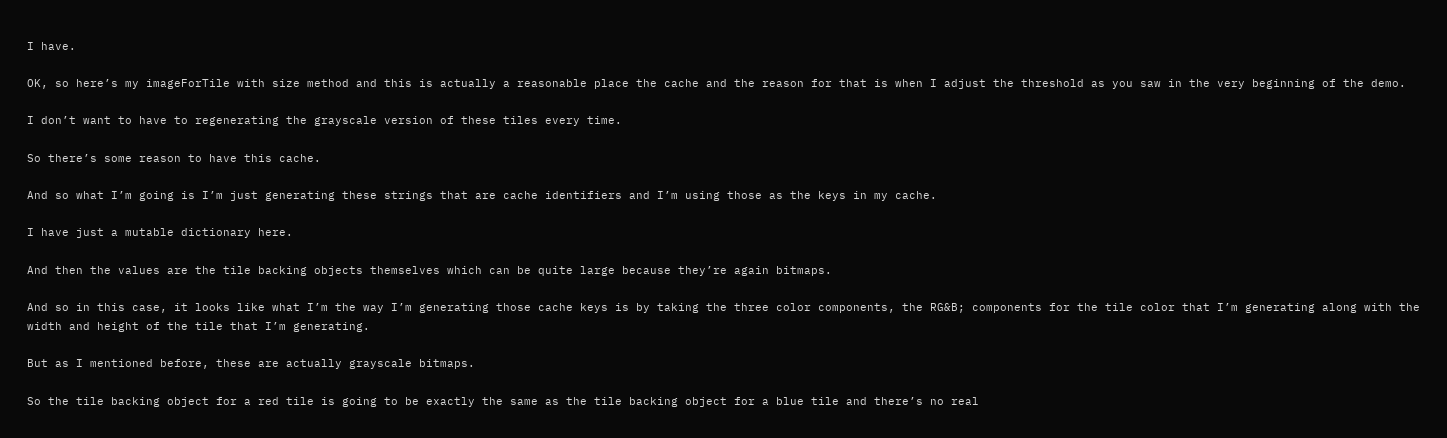I have.

OK, so here’s my imageForTile with size method and this is actually a reasonable place the cache and the reason for that is when I adjust the threshold as you saw in the very beginning of the demo.

I don’t want to have to regenerating the grayscale version of these tiles every time.

So there’s some reason to have this cache.

And so what I’m going is I’m just generating these strings that are cache identifiers and I’m using those as the keys in my cache.

I have just a mutable dictionary here.

And then the values are the tile backing objects themselves which can be quite large because they’re again bitmaps.

And so in this case, it looks like what I’m the way I’m generating those cache keys is by taking the three color components, the RG&B; components for the tile color that I’m generating along with the width and height of the tile that I’m generating.

But as I mentioned before, these are actually grayscale bitmaps.

So the tile backing object for a red tile is going to be exactly the same as the tile backing object for a blue tile and there’s no real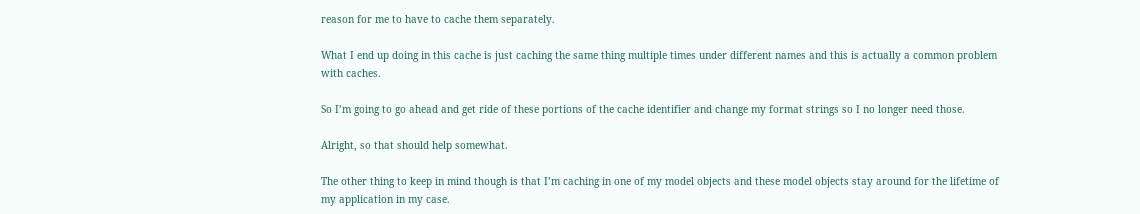reason for me to have to cache them separately.

What I end up doing in this cache is just caching the same thing multiple times under different names and this is actually a common problem with caches.

So I’m going to go ahead and get ride of these portions of the cache identifier and change my format strings so I no longer need those.

Alright, so that should help somewhat.

The other thing to keep in mind though is that I’m caching in one of my model objects and these model objects stay around for the lifetime of my application in my case.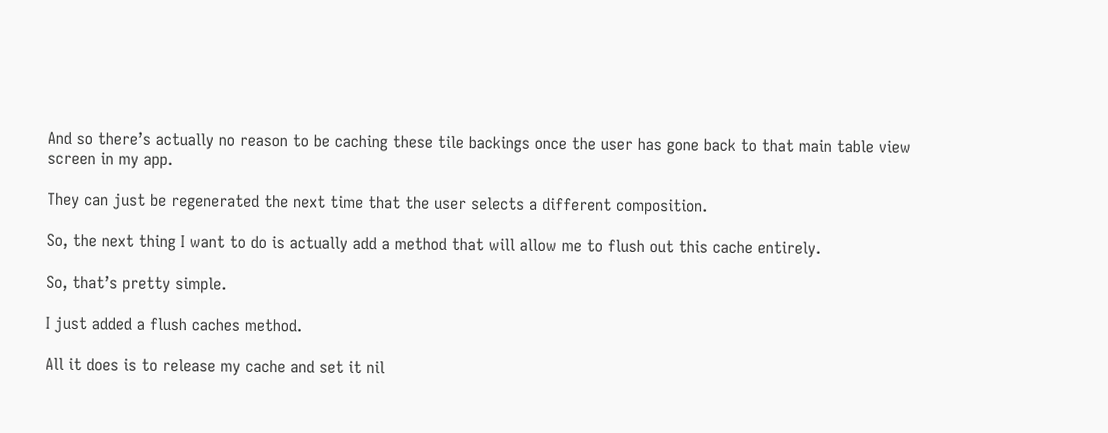And so there’s actually no reason to be caching these tile backings once the user has gone back to that main table view screen in my app.

They can just be regenerated the next time that the user selects a different composition.

So, the next thing I want to do is actually add a method that will allow me to flush out this cache entirely.

So, that’s pretty simple.

I just added a flush caches method.

All it does is to release my cache and set it nil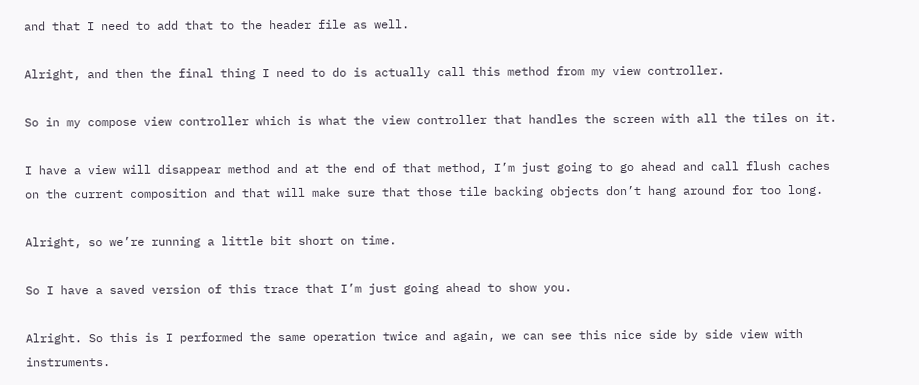and that I need to add that to the header file as well.

Alright, and then the final thing I need to do is actually call this method from my view controller.

So in my compose view controller which is what the view controller that handles the screen with all the tiles on it.

I have a view will disappear method and at the end of that method, I’m just going to go ahead and call flush caches on the current composition and that will make sure that those tile backing objects don’t hang around for too long.

Alright, so we’re running a little bit short on time.

So I have a saved version of this trace that I’m just going ahead to show you.

Alright. So this is I performed the same operation twice and again, we can see this nice side by side view with instruments.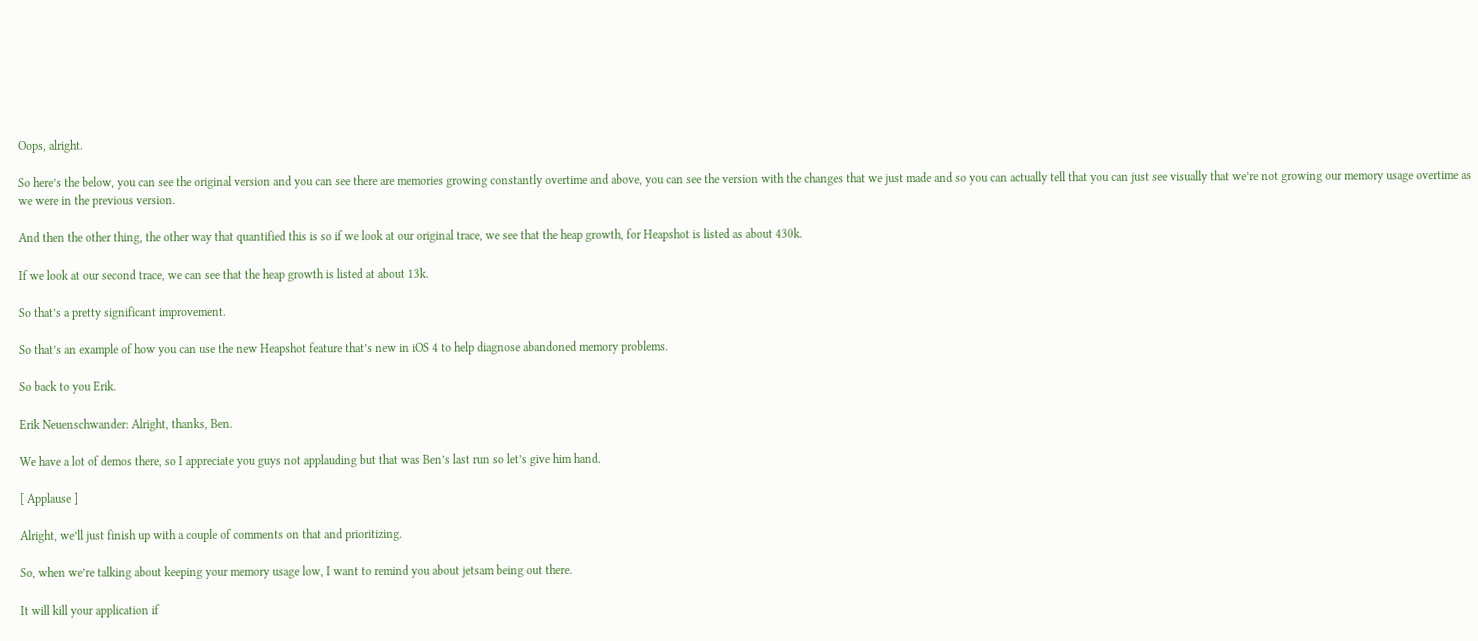Oops, alright.

So here’s the below, you can see the original version and you can see there are memories growing constantly overtime and above, you can see the version with the changes that we just made and so you can actually tell that you can just see visually that we’re not growing our memory usage overtime as we were in the previous version.

And then the other thing, the other way that quantified this is so if we look at our original trace, we see that the heap growth, for Heapshot is listed as about 430k.

If we look at our second trace, we can see that the heap growth is listed at about 13k.

So that’s a pretty significant improvement.

So that’s an example of how you can use the new Heapshot feature that’s new in iOS 4 to help diagnose abandoned memory problems.

So back to you Erik.

Erik Neuenschwander: Alright, thanks, Ben.

We have a lot of demos there, so I appreciate you guys not applauding but that was Ben’s last run so let’s give him hand.

[ Applause ]

Alright, we’ll just finish up with a couple of comments on that and prioritizing.

So, when we’re talking about keeping your memory usage low, I want to remind you about jetsam being out there.

It will kill your application if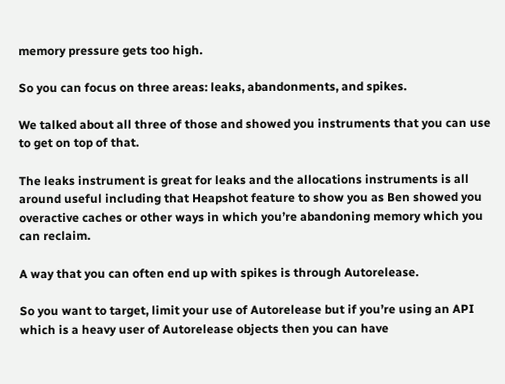memory pressure gets too high.

So you can focus on three areas: leaks, abandonments, and spikes.

We talked about all three of those and showed you instruments that you can use to get on top of that.

The leaks instrument is great for leaks and the allocations instruments is all around useful including that Heapshot feature to show you as Ben showed you overactive caches or other ways in which you’re abandoning memory which you can reclaim.

A way that you can often end up with spikes is through Autorelease.

So you want to target, limit your use of Autorelease but if you’re using an API which is a heavy user of Autorelease objects then you can have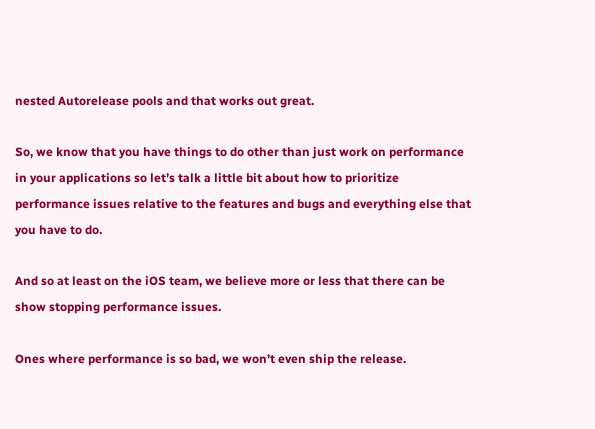nested Autorelease pools and that works out great.

So, we know that you have things to do other than just work on performance in your applications so let’s talk a little bit about how to prioritize performance issues relative to the features and bugs and everything else that you have to do.

And so at least on the iOS team, we believe more or less that there can be show stopping performance issues.

Ones where performance is so bad, we won’t even ship the release.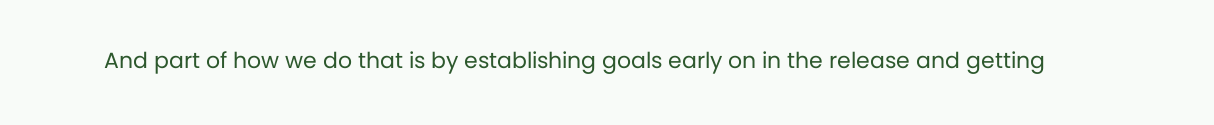And part of how we do that is by establishing goals early on in the release and getting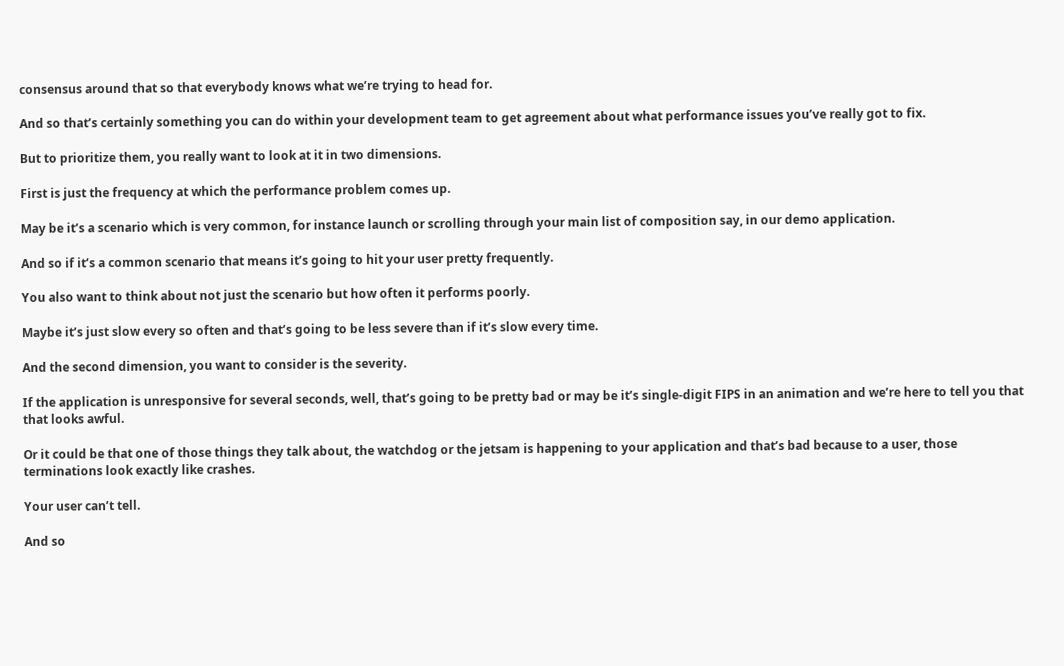consensus around that so that everybody knows what we’re trying to head for.

And so that’s certainly something you can do within your development team to get agreement about what performance issues you’ve really got to fix.

But to prioritize them, you really want to look at it in two dimensions.

First is just the frequency at which the performance problem comes up.

May be it’s a scenario which is very common, for instance launch or scrolling through your main list of composition say, in our demo application.

And so if it’s a common scenario that means it’s going to hit your user pretty frequently.

You also want to think about not just the scenario but how often it performs poorly.

Maybe it’s just slow every so often and that’s going to be less severe than if it’s slow every time.

And the second dimension, you want to consider is the severity.

If the application is unresponsive for several seconds, well, that’s going to be pretty bad or may be it’s single-digit FIPS in an animation and we’re here to tell you that that looks awful.

Or it could be that one of those things they talk about, the watchdog or the jetsam is happening to your application and that’s bad because to a user, those terminations look exactly like crashes.

Your user can’t tell.

And so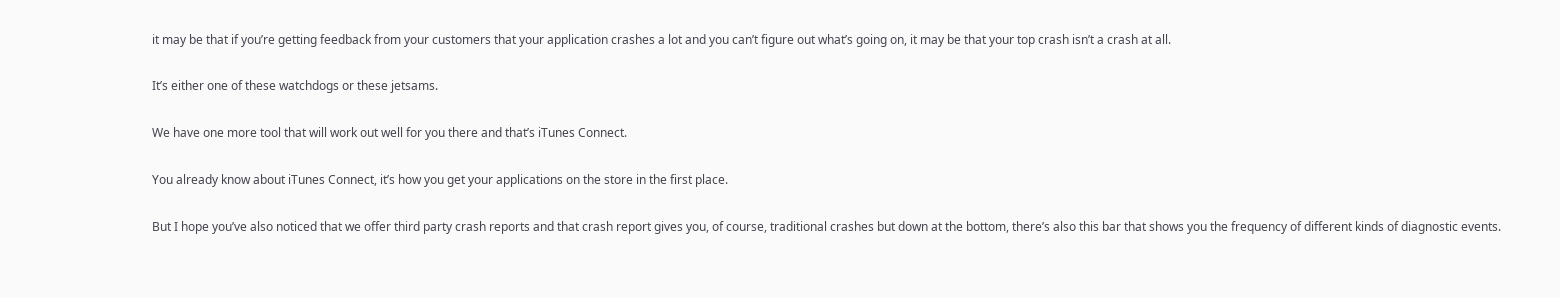it may be that if you’re getting feedback from your customers that your application crashes a lot and you can’t figure out what’s going on, it may be that your top crash isn’t a crash at all.

It’s either one of these watchdogs or these jetsams.

We have one more tool that will work out well for you there and that’s iTunes Connect.

You already know about iTunes Connect, it’s how you get your applications on the store in the first place.

But I hope you’ve also noticed that we offer third party crash reports and that crash report gives you, of course, traditional crashes but down at the bottom, there’s also this bar that shows you the frequency of different kinds of diagnostic events.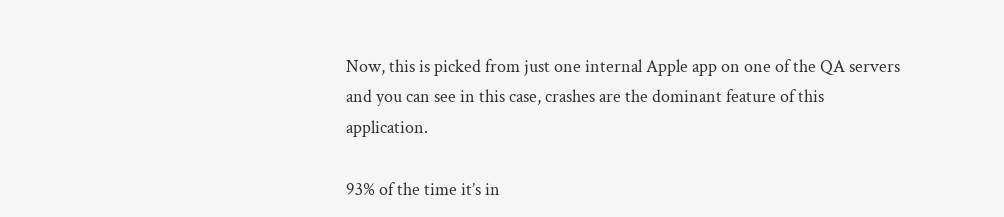Now, this is picked from just one internal Apple app on one of the QA servers and you can see in this case, crashes are the dominant feature of this application.

93% of the time it’s in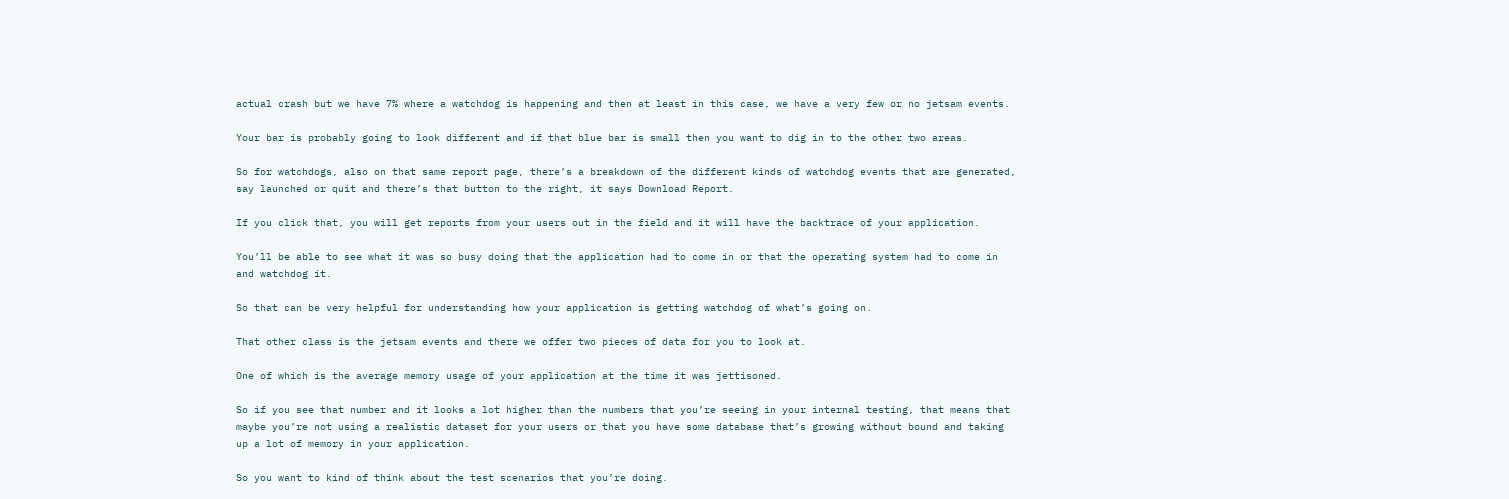actual crash but we have 7% where a watchdog is happening and then at least in this case, we have a very few or no jetsam events.

Your bar is probably going to look different and if that blue bar is small then you want to dig in to the other two areas.

So for watchdogs, also on that same report page, there’s a breakdown of the different kinds of watchdog events that are generated, say launched or quit and there’s that button to the right, it says Download Report.

If you click that, you will get reports from your users out in the field and it will have the backtrace of your application.

You’ll be able to see what it was so busy doing that the application had to come in or that the operating system had to come in and watchdog it.

So that can be very helpful for understanding how your application is getting watchdog of what’s going on.

That other class is the jetsam events and there we offer two pieces of data for you to look at.

One of which is the average memory usage of your application at the time it was jettisoned.

So if you see that number and it looks a lot higher than the numbers that you’re seeing in your internal testing, that means that maybe you’re not using a realistic dataset for your users or that you have some database that’s growing without bound and taking up a lot of memory in your application.

So you want to kind of think about the test scenarios that you’re doing.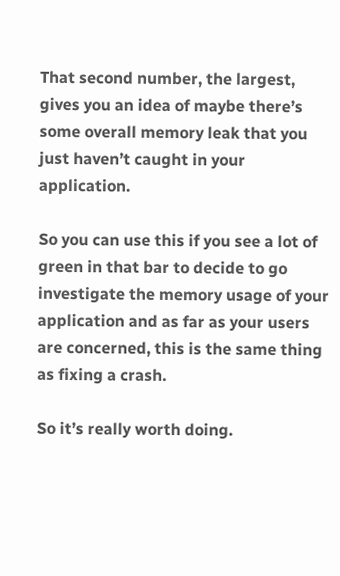That second number, the largest, gives you an idea of maybe there’s some overall memory leak that you just haven’t caught in your application.

So you can use this if you see a lot of green in that bar to decide to go investigate the memory usage of your application and as far as your users are concerned, this is the same thing as fixing a crash.

So it’s really worth doing.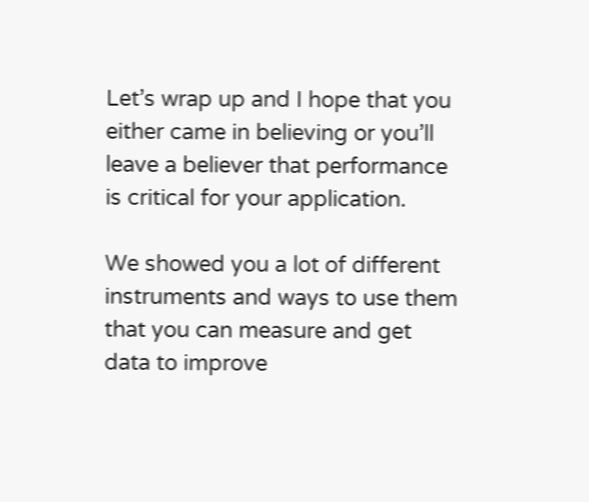Let’s wrap up and I hope that you either came in believing or you’ll leave a believer that performance is critical for your application.

We showed you a lot of different instruments and ways to use them that you can measure and get data to improve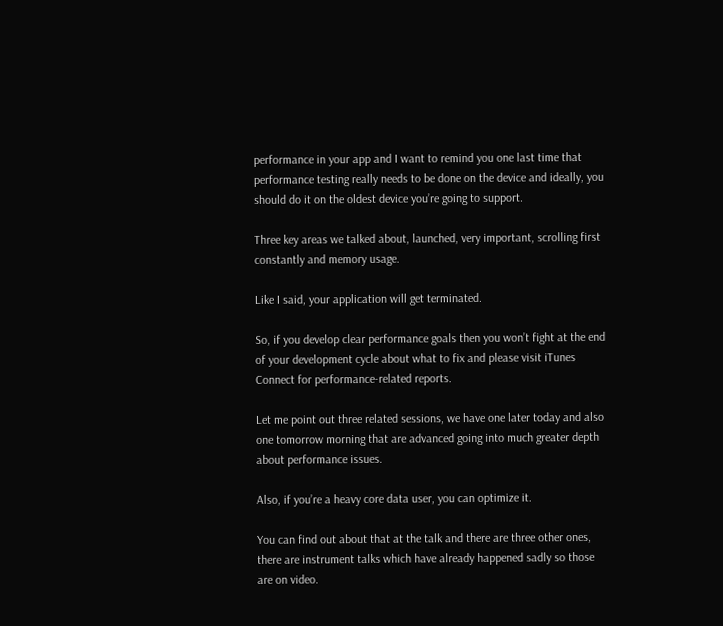performance in your app and I want to remind you one last time that performance testing really needs to be done on the device and ideally, you should do it on the oldest device you’re going to support.

Three key areas we talked about, launched, very important, scrolling first constantly and memory usage.

Like I said, your application will get terminated.

So, if you develop clear performance goals then you won’t fight at the end of your development cycle about what to fix and please visit iTunes Connect for performance-related reports.

Let me point out three related sessions, we have one later today and also one tomorrow morning that are advanced going into much greater depth about performance issues.

Also, if you’re a heavy core data user, you can optimize it.

You can find out about that at the talk and there are three other ones, there are instrument talks which have already happened sadly so those are on video.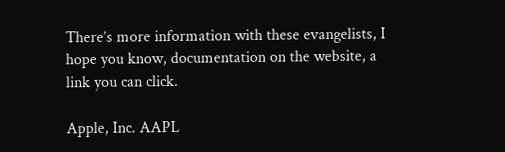There’s more information with these evangelists, I hope you know, documentation on the website, a link you can click.

Apple, Inc. AAPL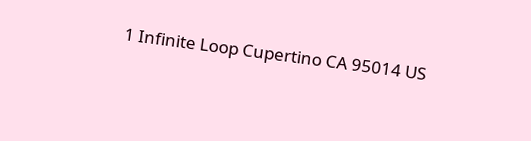1 Infinite Loop Cupertino CA 95014 US